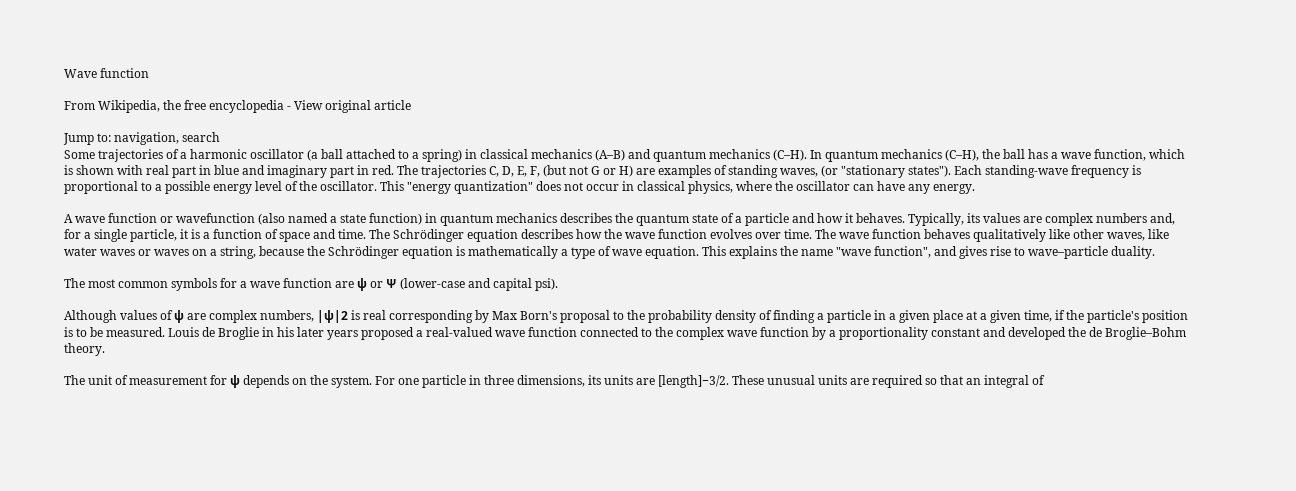Wave function

From Wikipedia, the free encyclopedia - View original article

Jump to: navigation, search
Some trajectories of a harmonic oscillator (a ball attached to a spring) in classical mechanics (A–B) and quantum mechanics (C–H). In quantum mechanics (C–H), the ball has a wave function, which is shown with real part in blue and imaginary part in red. The trajectories C, D, E, F, (but not G or H) are examples of standing waves, (or "stationary states"). Each standing-wave frequency is proportional to a possible energy level of the oscillator. This "energy quantization" does not occur in classical physics, where the oscillator can have any energy.

A wave function or wavefunction (also named a state function) in quantum mechanics describes the quantum state of a particle and how it behaves. Typically, its values are complex numbers and, for a single particle, it is a function of space and time. The Schrödinger equation describes how the wave function evolves over time. The wave function behaves qualitatively like other waves, like water waves or waves on a string, because the Schrödinger equation is mathematically a type of wave equation. This explains the name "wave function", and gives rise to wave–particle duality.

The most common symbols for a wave function are ψ or Ψ (lower-case and capital psi).

Although values of ψ are complex numbers, |ψ|2 is real corresponding by Max Born's proposal to the probability density of finding a particle in a given place at a given time, if the particle's position is to be measured. Louis de Broglie in his later years proposed a real-valued wave function connected to the complex wave function by a proportionality constant and developed the de Broglie–Bohm theory.

The unit of measurement for ψ depends on the system. For one particle in three dimensions, its units are [length]−3/2. These unusual units are required so that an integral of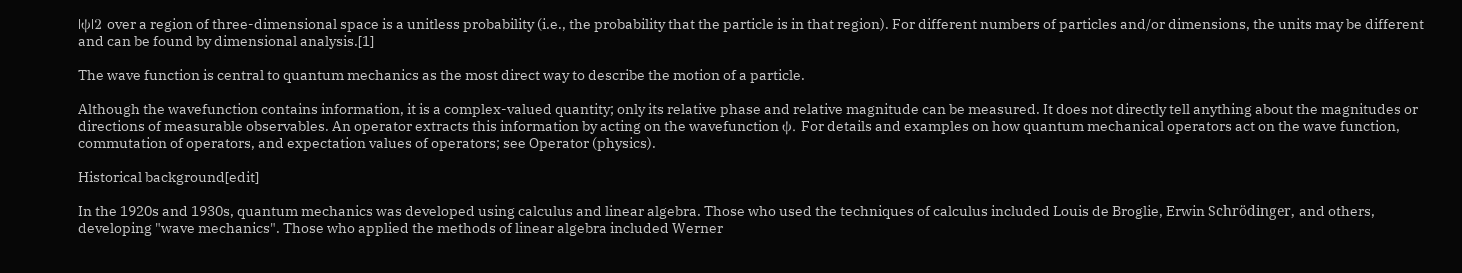|ψ|2 over a region of three-dimensional space is a unitless probability (i.e., the probability that the particle is in that region). For different numbers of particles and/or dimensions, the units may be different and can be found by dimensional analysis.[1]

The wave function is central to quantum mechanics as the most direct way to describe the motion of a particle.

Although the wavefunction contains information, it is a complex-valued quantity; only its relative phase and relative magnitude can be measured. It does not directly tell anything about the magnitudes or directions of measurable observables. An operator extracts this information by acting on the wavefunction ψ. For details and examples on how quantum mechanical operators act on the wave function, commutation of operators, and expectation values of operators; see Operator (physics).

Historical background[edit]

In the 1920s and 1930s, quantum mechanics was developed using calculus and linear algebra. Those who used the techniques of calculus included Louis de Broglie, Erwin Schrödinger, and others, developing "wave mechanics". Those who applied the methods of linear algebra included Werner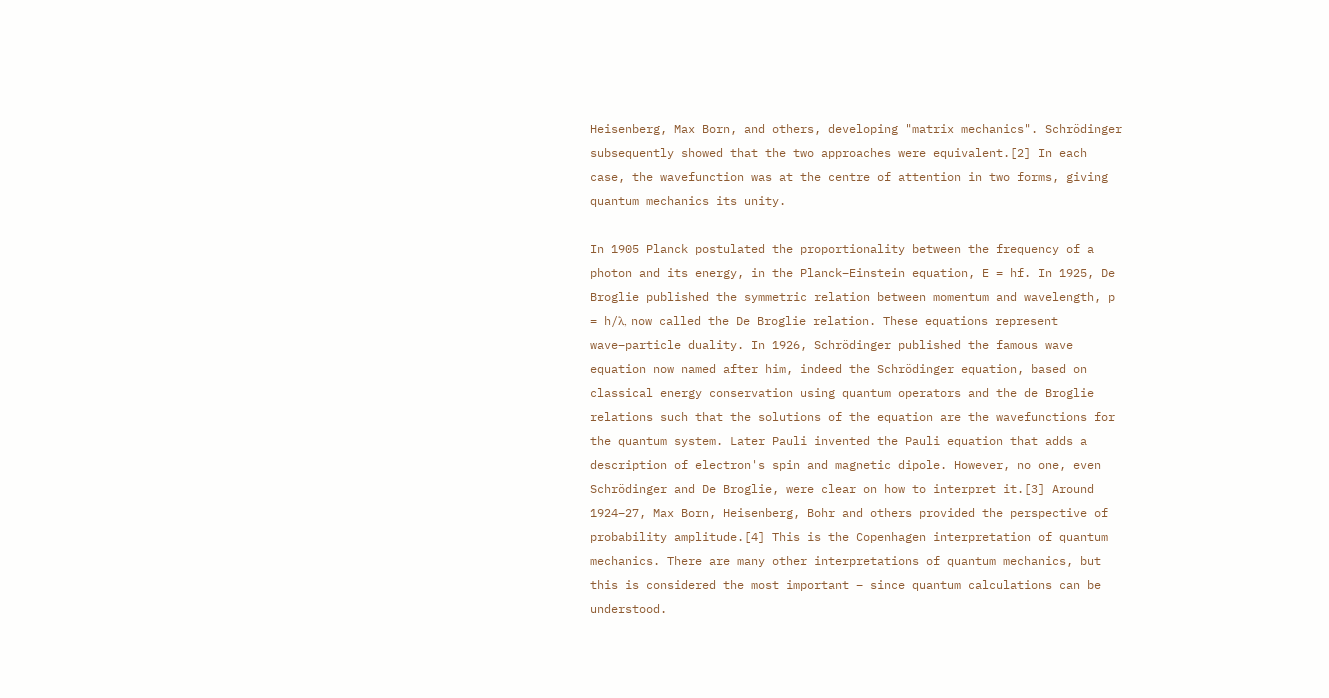Heisenberg, Max Born, and others, developing "matrix mechanics". Schrödinger subsequently showed that the two approaches were equivalent.[2] In each case, the wavefunction was at the centre of attention in two forms, giving quantum mechanics its unity.

In 1905 Planck postulated the proportionality between the frequency of a photon and its energy, in the Planck–Einstein equation, E = hf. In 1925, De Broglie published the symmetric relation between momentum and wavelength, p = h/λ, now called the De Broglie relation. These equations represent wave–particle duality. In 1926, Schrödinger published the famous wave equation now named after him, indeed the Schrödinger equation, based on classical energy conservation using quantum operators and the de Broglie relations such that the solutions of the equation are the wavefunctions for the quantum system. Later Pauli invented the Pauli equation that adds a description of electron's spin and magnetic dipole. However, no one, even Schrödinger and De Broglie, were clear on how to interpret it.[3] Around 1924–27, Max Born, Heisenberg, Bohr and others provided the perspective of probability amplitude.[4] This is the Copenhagen interpretation of quantum mechanics. There are many other interpretations of quantum mechanics, but this is considered the most important – since quantum calculations can be understood.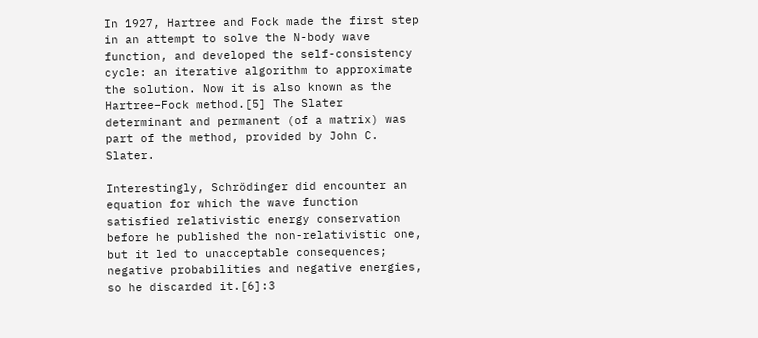In 1927, Hartree and Fock made the first step in an attempt to solve the N-body wave function, and developed the self-consistency cycle: an iterative algorithm to approximate the solution. Now it is also known as the Hartree–Fock method.[5] The Slater determinant and permanent (of a matrix) was part of the method, provided by John C. Slater.

Interestingly, Schrödinger did encounter an equation for which the wave function satisfied relativistic energy conservation before he published the non-relativistic one, but it led to unacceptable consequences; negative probabilities and negative energies, so he discarded it.[6]:3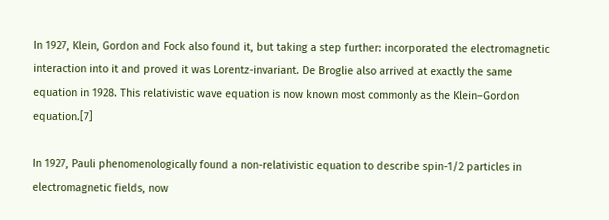In 1927, Klein, Gordon and Fock also found it, but taking a step further: incorporated the electromagnetic interaction into it and proved it was Lorentz-invariant. De Broglie also arrived at exactly the same equation in 1928. This relativistic wave equation is now known most commonly as the Klein–Gordon equation.[7]

In 1927, Pauli phenomenologically found a non-relativistic equation to describe spin-1/2 particles in electromagnetic fields, now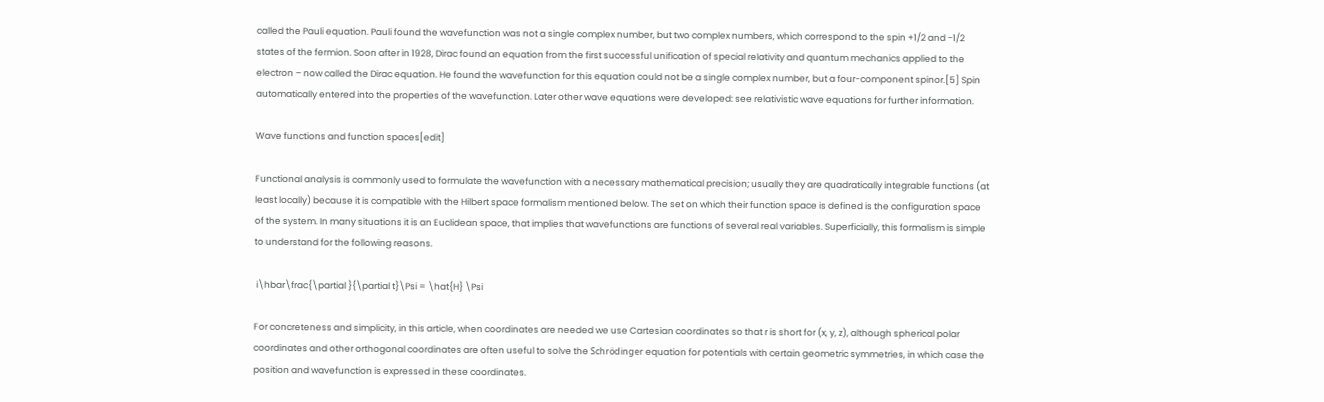called the Pauli equation. Pauli found the wavefunction was not a single complex number, but two complex numbers, which correspond to the spin +1/2 and −1/2 states of the fermion. Soon after in 1928, Dirac found an equation from the first successful unification of special relativity and quantum mechanics applied to the electron – now called the Dirac equation. He found the wavefunction for this equation could not be a single complex number, but a four-component spinor.[5] Spin automatically entered into the properties of the wavefunction. Later other wave equations were developed: see relativistic wave equations for further information.

Wave functions and function spaces[edit]

Functional analysis is commonly used to formulate the wavefunction with a necessary mathematical precision; usually they are quadratically integrable functions (at least locally) because it is compatible with the Hilbert space formalism mentioned below. The set on which their function space is defined is the configuration space of the system. In many situations it is an Euclidean space, that implies that wavefunctions are functions of several real variables. Superficially, this formalism is simple to understand for the following reasons.

 i\hbar\frac{\partial }{\partial t}\Psi = \hat{H} \Psi

For concreteness and simplicity, in this article, when coordinates are needed we use Cartesian coordinates so that r is short for (x, y, z), although spherical polar coordinates and other orthogonal coordinates are often useful to solve the Schrödinger equation for potentials with certain geometric symmetries, in which case the position and wavefunction is expressed in these coordinates.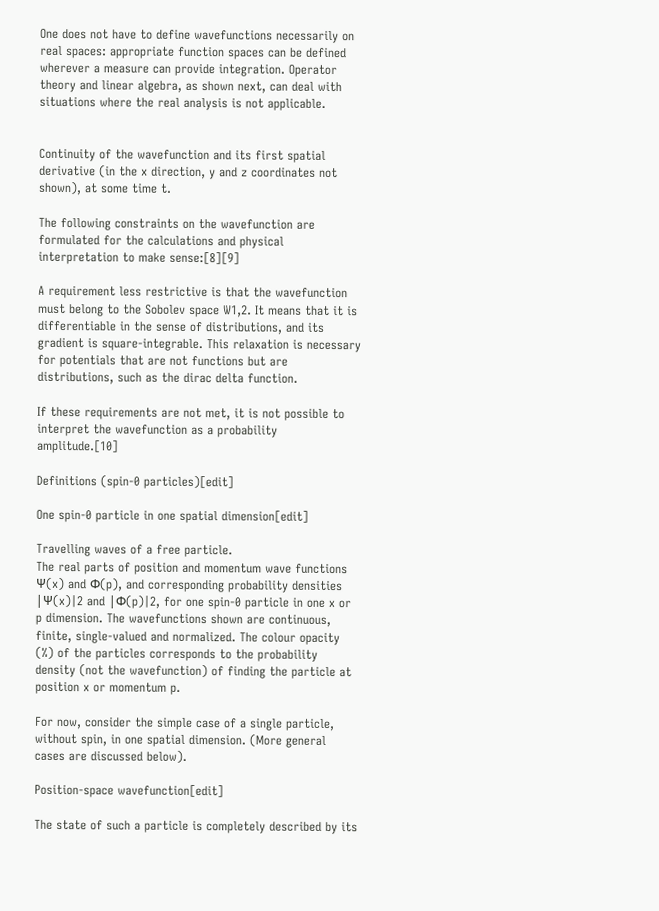One does not have to define wavefunctions necessarily on real spaces: appropriate function spaces can be defined wherever a measure can provide integration. Operator theory and linear algebra, as shown next, can deal with situations where the real analysis is not applicable.


Continuity of the wavefunction and its first spatial derivative (in the x direction, y and z coordinates not shown), at some time t.

The following constraints on the wavefunction are formulated for the calculations and physical interpretation to make sense:[8][9]

A requirement less restrictive is that the wavefunction must belong to the Sobolev space W1,2. It means that it is differentiable in the sense of distributions, and its gradient is square-integrable. This relaxation is necessary for potentials that are not functions but are distributions, such as the dirac delta function.

If these requirements are not met, it is not possible to interpret the wavefunction as a probability amplitude.[10]

Definitions (spin-0 particles)[edit]

One spin-0 particle in one spatial dimension[edit]

Travelling waves of a free particle.
The real parts of position and momentum wave functions Ψ(x) and Φ(p), and corresponding probability densities |Ψ(x)|2 and |Φ(p)|2, for one spin-0 particle in one x or p dimension. The wavefunctions shown are continuous, finite, single-valued and normalized. The colour opacity (%) of the particles corresponds to the probability density (not the wavefunction) of finding the particle at position x or momentum p.

For now, consider the simple case of a single particle, without spin, in one spatial dimension. (More general cases are discussed below).

Position-space wavefunction[edit]

The state of such a particle is completely described by its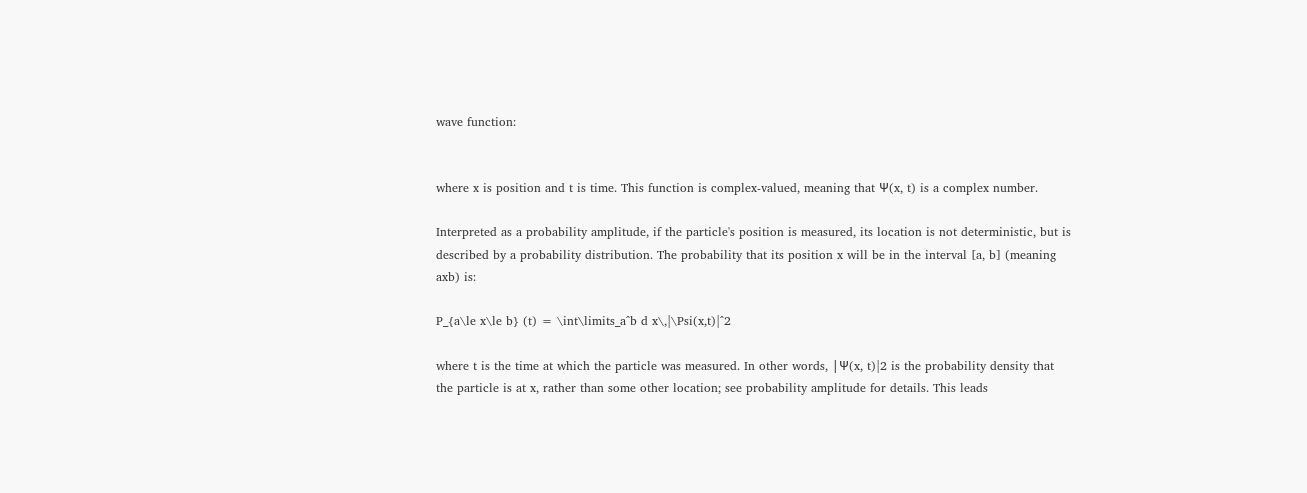wave function:


where x is position and t is time. This function is complex-valued, meaning that Ψ(x, t) is a complex number.

Interpreted as a probability amplitude, if the particle's position is measured, its location is not deterministic, but is described by a probability distribution. The probability that its position x will be in the interval [a, b] (meaning axb) is:

P_{a\le x\le b} (t) = \int\limits_a^b d x\,|\Psi(x,t)|^2

where t is the time at which the particle was measured. In other words, |Ψ(x, t)|2 is the probability density that the particle is at x, rather than some other location; see probability amplitude for details. This leads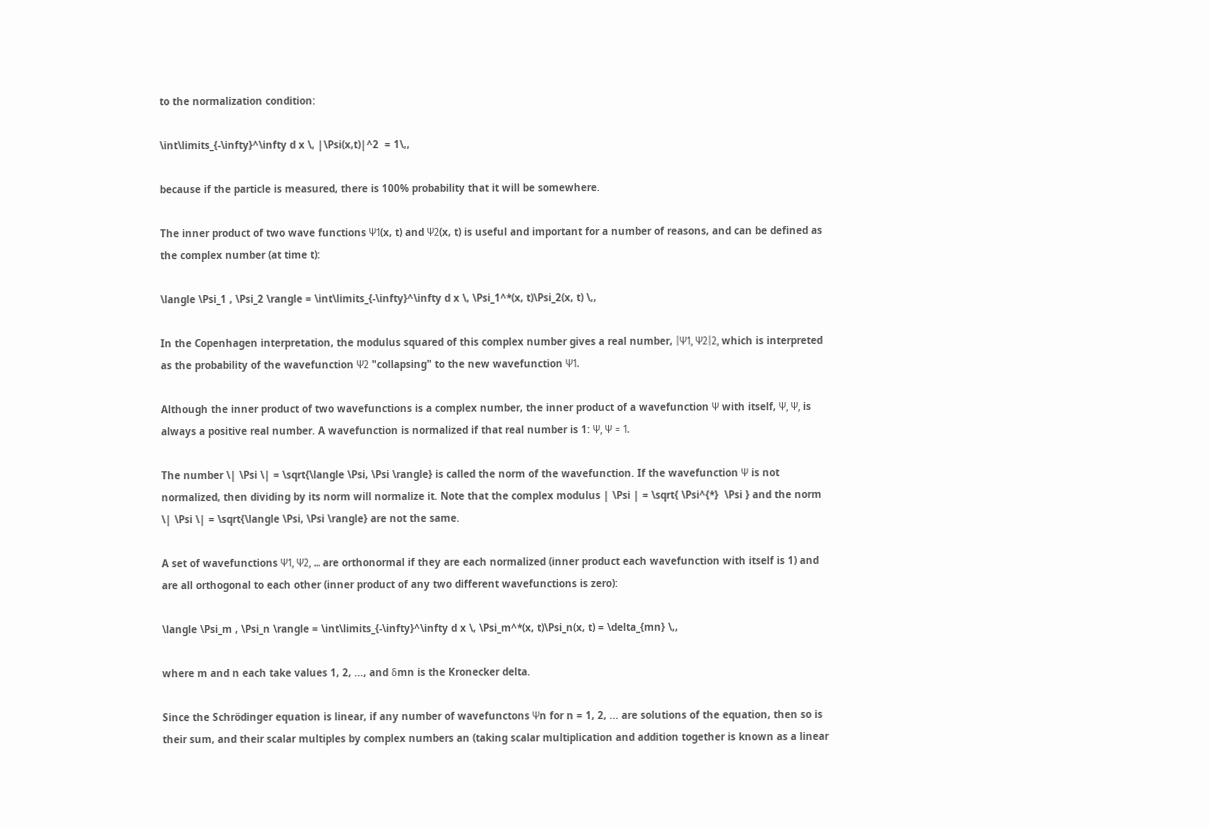to the normalization condition:

\int\limits_{-\infty}^\infty d x \, |\Psi(x,t)|^2  = 1\,,

because if the particle is measured, there is 100% probability that it will be somewhere.

The inner product of two wave functions Ψ1(x, t) and Ψ2(x, t) is useful and important for a number of reasons, and can be defined as the complex number (at time t):

\langle \Psi_1 , \Psi_2 \rangle = \int\limits_{-\infty}^\infty d x \, \Psi_1^*(x, t)\Psi_2(x, t) \,,

In the Copenhagen interpretation, the modulus squared of this complex number gives a real number, |Ψ1, Ψ2|2, which is interpreted as the probability of the wavefunction Ψ2 "collapsing" to the new wavefunction Ψ1.

Although the inner product of two wavefunctions is a complex number, the inner product of a wavefunction Ψ with itself, Ψ, Ψ, is always a positive real number. A wavefunction is normalized if that real number is 1: Ψ, Ψ = 1.

The number \| \Psi \| = \sqrt{\langle \Psi, \Psi \rangle} is called the norm of the wavefunction. If the wavefunction Ψ is not normalized, then dividing by its norm will normalize it. Note that the complex modulus | \Psi | = \sqrt{ \Psi^{*}  \Psi } and the norm \| \Psi \| = \sqrt{\langle \Psi, \Psi \rangle} are not the same.

A set of wavefunctions Ψ1, Ψ2, ... are orthonormal if they are each normalized (inner product each wavefunction with itself is 1) and are all orthogonal to each other (inner product of any two different wavefunctions is zero):

\langle \Psi_m , \Psi_n \rangle = \int\limits_{-\infty}^\infty d x \, \Psi_m^*(x, t)\Psi_n(x, t) = \delta_{mn} \,,

where m and n each take values 1, 2, ..., and δmn is the Kronecker delta.

Since the Schrödinger equation is linear, if any number of wavefunctons Ψn for n = 1, 2, ... are solutions of the equation, then so is their sum, and their scalar multiples by complex numbers an (taking scalar multiplication and addition together is known as a linear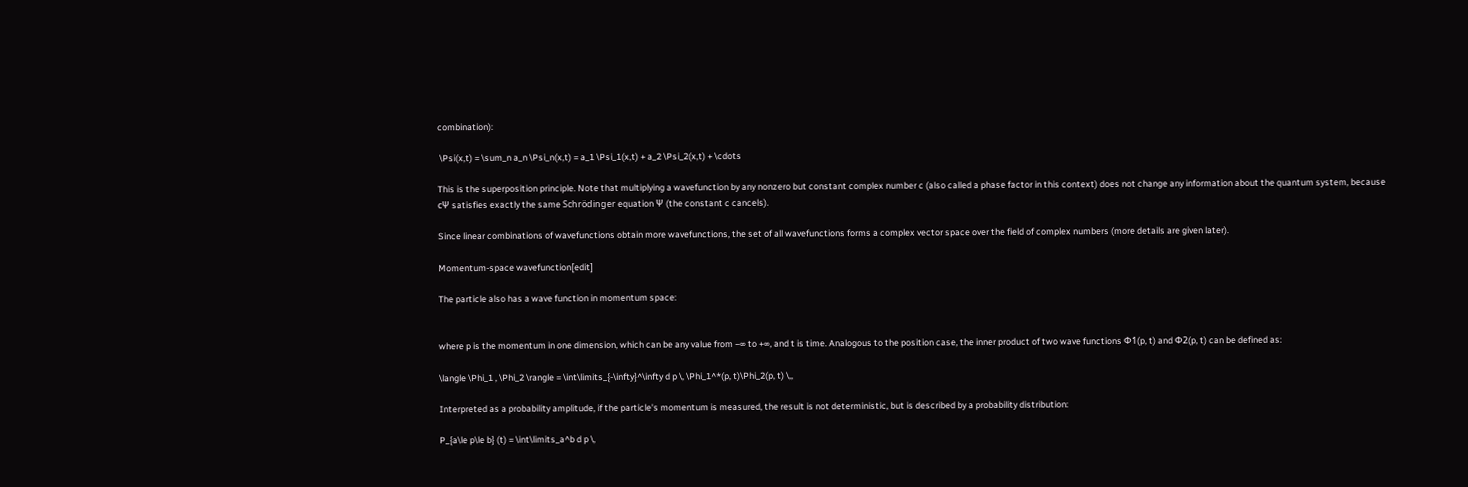combination):

 \Psi(x,t) = \sum_n a_n \Psi_n(x,t) = a_1 \Psi_1(x,t) + a_2 \Psi_2(x,t) + \cdots

This is the superposition principle. Note that multiplying a wavefunction by any nonzero but constant complex number c (also called a phase factor in this context) does not change any information about the quantum system, because cΨ satisfies exactly the same Schrödinger equation Ψ (the constant c cancels).

Since linear combinations of wavefunctions obtain more wavefunctions, the set of all wavefunctions forms a complex vector space over the field of complex numbers (more details are given later).

Momentum-space wavefunction[edit]

The particle also has a wave function in momentum space:


where p is the momentum in one dimension, which can be any value from −∞ to +∞, and t is time. Analogous to the position case, the inner product of two wave functions Φ1(p, t) and Φ2(p, t) can be defined as:

\langle \Phi_1 , \Phi_2 \rangle = \int\limits_{-\infty}^\infty d p \, \Phi_1^*(p, t)\Phi_2(p, t) \,,

Interpreted as a probability amplitude, if the particle's momentum is measured, the result is not deterministic, but is described by a probability distribution:

P_{a\le p\le b} (t) = \int\limits_a^b d p \,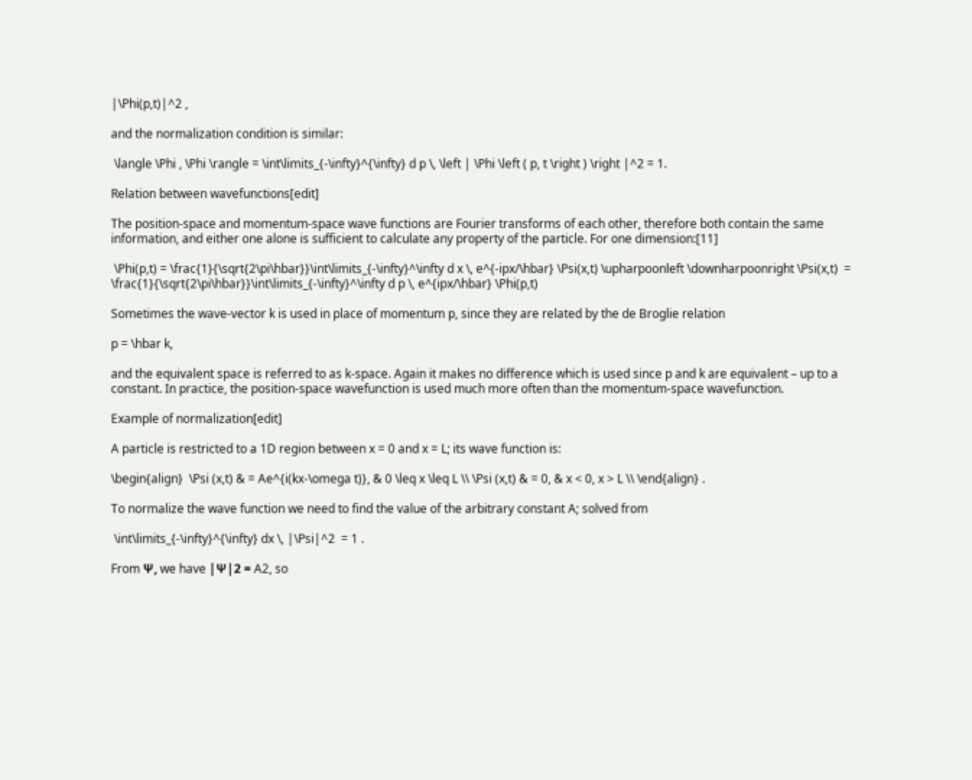|\Phi(p,t)|^2 ,

and the normalization condition is similar:

 \langle \Phi , \Phi \rangle = \int\limits_{-\infty}^{\infty} d p \, \left | \Phi \left ( p, t \right ) \right |^2 = 1.

Relation between wavefunctions[edit]

The position-space and momentum-space wave functions are Fourier transforms of each other, therefore both contain the same information, and either one alone is sufficient to calculate any property of the particle. For one dimension:[11]

 \Phi(p,t) = \frac{1}{\sqrt{2\pi\hbar}}\int\limits_{-\infty}^\infty d x \, e^{-ipx/\hbar} \Psi(x,t) \upharpoonleft \downharpoonright \Psi(x,t)  = \frac{1}{\sqrt{2\pi\hbar}}\int\limits_{-\infty}^\infty d p \, e^{ipx/\hbar} \Phi(p,t)

Sometimes the wave-vector k is used in place of momentum p, since they are related by the de Broglie relation

p = \hbar k,

and the equivalent space is referred to as k-space. Again it makes no difference which is used since p and k are equivalent – up to a constant. In practice, the position-space wavefunction is used much more often than the momentum-space wavefunction.

Example of normalization[edit]

A particle is restricted to a 1D region between x = 0 and x = L; its wave function is:

\begin{align}  \Psi (x,t) & = Ae^{i(kx-\omega t)}, & 0 \leq x \leq L \\ \Psi (x,t) & = 0, & x < 0, x > L \\ \end{align} .

To normalize the wave function we need to find the value of the arbitrary constant A; solved from

 \int\limits_{-\infty}^{\infty} dx \, |\Psi|^2  = 1 .

From Ψ, we have |Ψ|2 = A2, so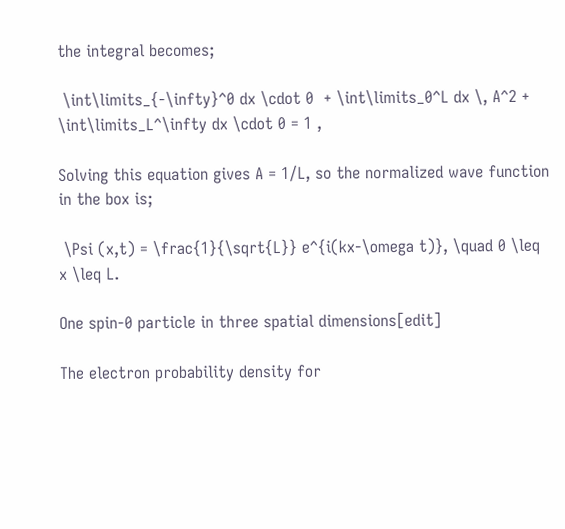the integral becomes;

 \int\limits_{-\infty}^0 dx \cdot 0  + \int\limits_0^L dx \, A^2 + \int\limits_L^\infty dx \cdot 0 = 1 ,

Solving this equation gives A = 1/L, so the normalized wave function in the box is;

 \Psi (x,t) = \frac{1}{\sqrt{L}} e^{i(kx-\omega t)}, \quad 0 \leq x \leq L.

One spin-0 particle in three spatial dimensions[edit]

The electron probability density for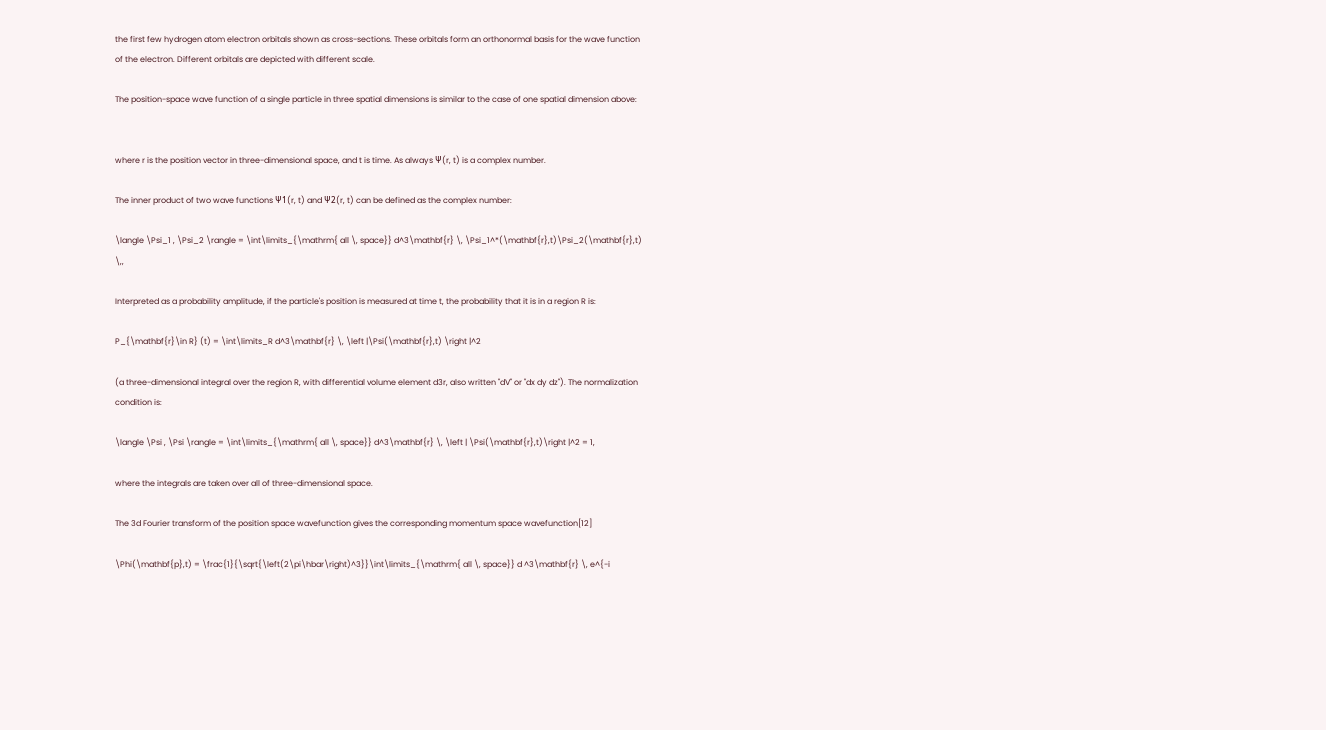the first few hydrogen atom electron orbitals shown as cross-sections. These orbitals form an orthonormal basis for the wave function of the electron. Different orbitals are depicted with different scale.

The position-space wave function of a single particle in three spatial dimensions is similar to the case of one spatial dimension above:


where r is the position vector in three-dimensional space, and t is time. As always Ψ(r, t) is a complex number.

The inner product of two wave functions Ψ1(r, t) and Ψ2(r, t) can be defined as the complex number:

\langle \Psi_1 , \Psi_2 \rangle = \int\limits_{\mathrm{ all \, space}} d^3\mathbf{r} \, \Psi_1^*(\mathbf{r},t)\Psi_2(\mathbf{r},t) \,,

Interpreted as a probability amplitude, if the particle's position is measured at time t, the probability that it is in a region R is:

P_{\mathbf{r}\in R} (t) = \int\limits_R d^3\mathbf{r} \, \left |\Psi(\mathbf{r},t) \right |^2

(a three-dimensional integral over the region R, with differential volume element d3r, also written "dV" or "dx dy dz"). The normalization condition is:

\langle \Psi , \Psi \rangle = \int\limits_{\mathrm{ all \, space}} d^3\mathbf{r} \, \left | \Psi(\mathbf{r},t)\right |^2 = 1,

where the integrals are taken over all of three-dimensional space.

The 3d Fourier transform of the position space wavefunction gives the corresponding momentum space wavefunction[12]

\Phi(\mathbf{p},t) = \frac{1}{\sqrt{\left(2\pi\hbar\right)^3}}\int\limits_{\mathrm{ all \, space}} d ^3\mathbf{r} \, e^{-i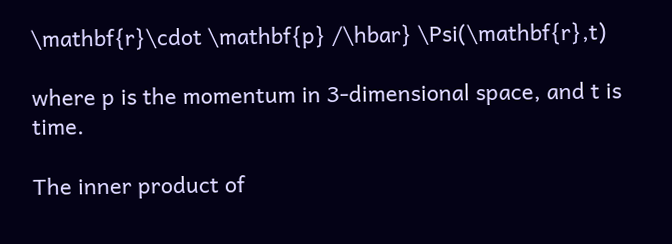\mathbf{r}\cdot \mathbf{p} /\hbar} \Psi(\mathbf{r},t)

where p is the momentum in 3-dimensional space, and t is time.

The inner product of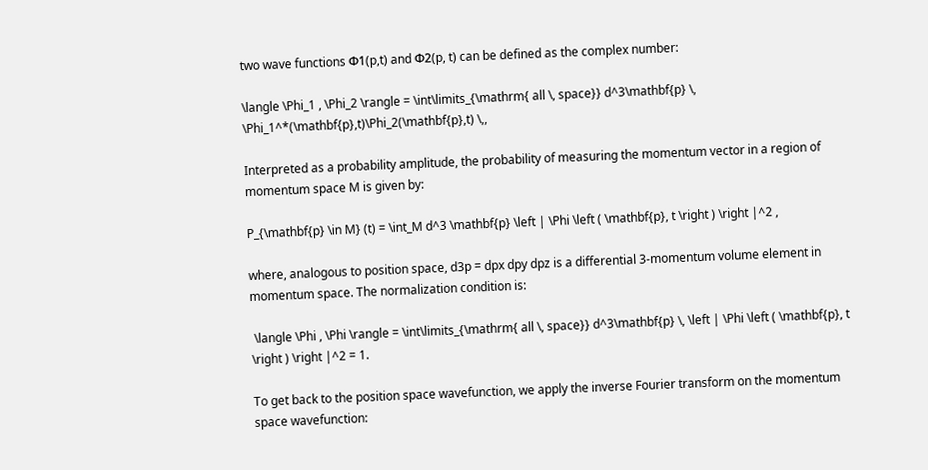two wave functions Φ1(p,t) and Φ2(p, t) can be defined as the complex number:

\langle \Phi_1 , \Phi_2 \rangle = \int\limits_{\mathrm{ all \, space}} d^3\mathbf{p} \, \Phi_1^*(\mathbf{p},t)\Phi_2(\mathbf{p},t) \,,

Interpreted as a probability amplitude, the probability of measuring the momentum vector in a region of momentum space M is given by:

P_{\mathbf{p} \in M} (t) = \int_M d^3 \mathbf{p} \left | \Phi \left ( \mathbf{p}, t \right ) \right |^2 ,

where, analogous to position space, d3p = dpx dpy dpz is a differential 3-momentum volume element in momentum space. The normalization condition is:

 \langle \Phi , \Phi \rangle = \int\limits_{\mathrm{ all \, space}} d^3\mathbf{p} \, \left | \Phi \left ( \mathbf{p}, t \right ) \right |^2 = 1.

To get back to the position space wavefunction, we apply the inverse Fourier transform on the momentum space wavefunction: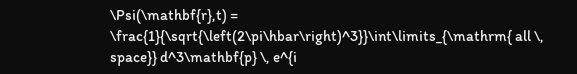\Psi(\mathbf{r},t) = \frac{1}{\sqrt{\left(2\pi\hbar\right)^3}}\int\limits_{\mathrm{ all \, space}} d^3\mathbf{p} \, e^{i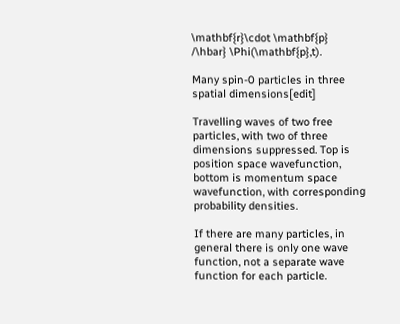\mathbf{r}\cdot \mathbf{p} /\hbar} \Phi(\mathbf{p},t).

Many spin-0 particles in three spatial dimensions[edit]

Travelling waves of two free particles, with two of three dimensions suppressed. Top is position space wavefunction, bottom is momentum space wavefunction, with corresponding probability densities.

If there are many particles, in general there is only one wave function, not a separate wave function for each particle.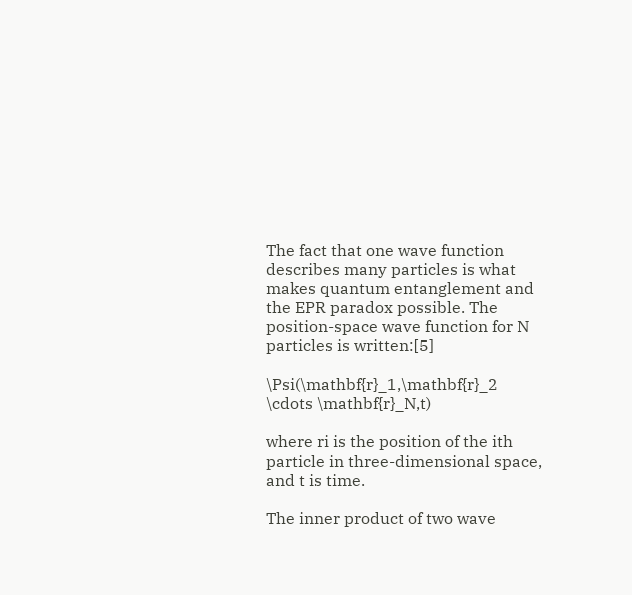The fact that one wave function describes many particles is what makes quantum entanglement and the EPR paradox possible. The position-space wave function for N particles is written:[5]

\Psi(\mathbf{r}_1,\mathbf{r}_2 \cdots \mathbf{r}_N,t)

where ri is the position of the ith particle in three-dimensional space, and t is time.

The inner product of two wave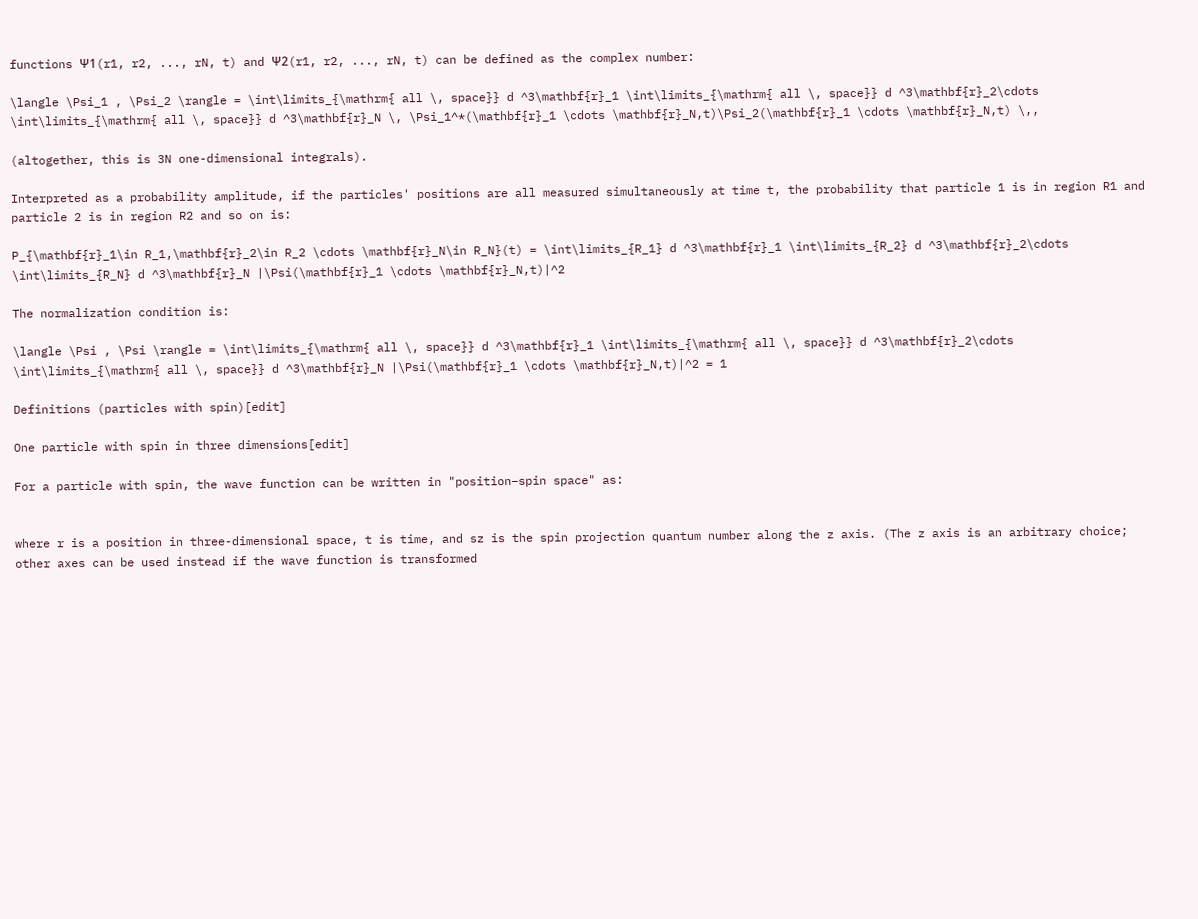functions Ψ1(r1, r2, ..., rN, t) and Ψ2(r1, r2, ..., rN, t) can be defined as the complex number:

\langle \Psi_1 , \Psi_2 \rangle = \int\limits_{\mathrm{ all \, space}} d ^3\mathbf{r}_1 \int\limits_{\mathrm{ all \, space}} d ^3\mathbf{r}_2\cdots \int\limits_{\mathrm{ all \, space}} d ^3\mathbf{r}_N \, \Psi_1^*(\mathbf{r}_1 \cdots \mathbf{r}_N,t)\Psi_2(\mathbf{r}_1 \cdots \mathbf{r}_N,t) \,,

(altogether, this is 3N one-dimensional integrals).

Interpreted as a probability amplitude, if the particles' positions are all measured simultaneously at time t, the probability that particle 1 is in region R1 and particle 2 is in region R2 and so on is:

P_{\mathbf{r}_1\in R_1,\mathbf{r}_2\in R_2 \cdots \mathbf{r}_N\in R_N}(t) = \int\limits_{R_1} d ^3\mathbf{r}_1 \int\limits_{R_2} d ^3\mathbf{r}_2\cdots \int\limits_{R_N} d ^3\mathbf{r}_N |\Psi(\mathbf{r}_1 \cdots \mathbf{r}_N,t)|^2

The normalization condition is:

\langle \Psi , \Psi \rangle = \int\limits_{\mathrm{ all \, space}} d ^3\mathbf{r}_1 \int\limits_{\mathrm{ all \, space}} d ^3\mathbf{r}_2\cdots \int\limits_{\mathrm{ all \, space}} d ^3\mathbf{r}_N |\Psi(\mathbf{r}_1 \cdots \mathbf{r}_N,t)|^2 = 1

Definitions (particles with spin)[edit]

One particle with spin in three dimensions[edit]

For a particle with spin, the wave function can be written in "position–spin space" as:


where r is a position in three-dimensional space, t is time, and sz is the spin projection quantum number along the z axis. (The z axis is an arbitrary choice; other axes can be used instead if the wave function is transformed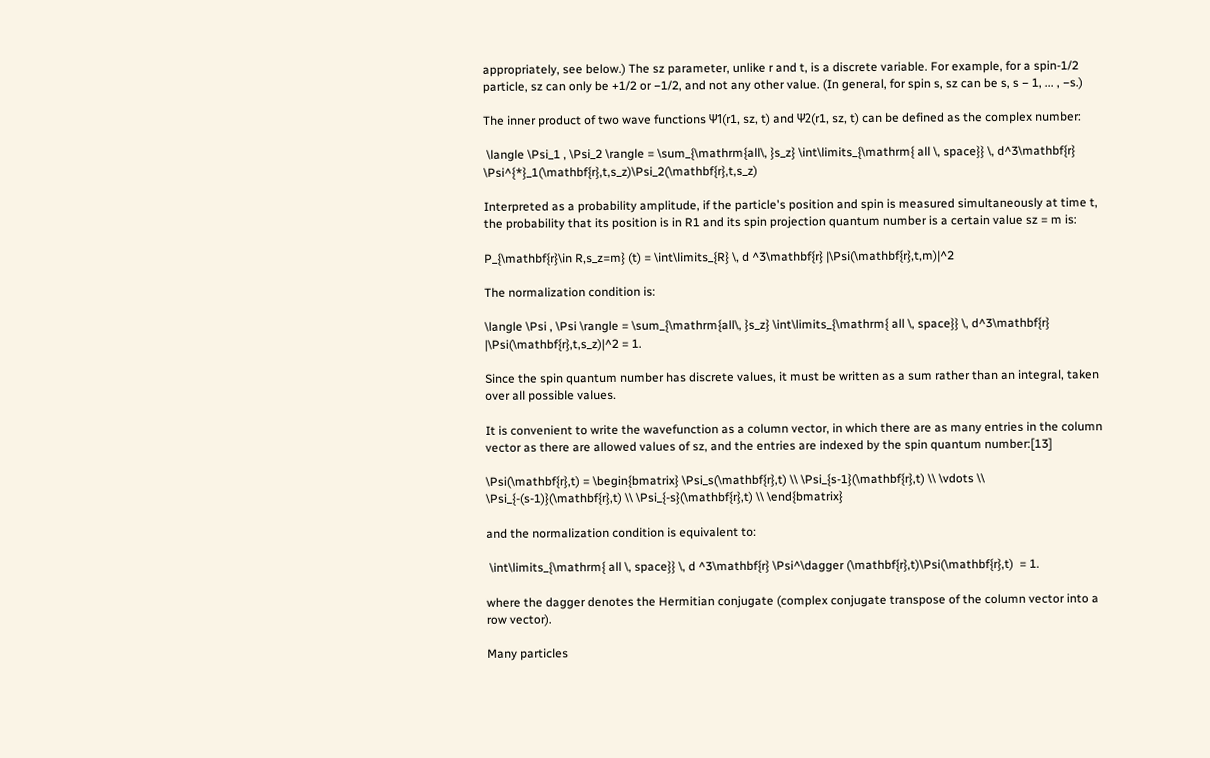appropriately, see below.) The sz parameter, unlike r and t, is a discrete variable. For example, for a spin-1/2 particle, sz can only be +1/2 or −1/2, and not any other value. (In general, for spin s, sz can be s, s − 1, ... , −s.)

The inner product of two wave functions Ψ1(r1, sz, t) and Ψ2(r1, sz, t) can be defined as the complex number:

 \langle \Psi_1 , \Psi_2 \rangle = \sum_{\mathrm{all\, }s_z} \int\limits_{\mathrm{ all \, space}} \, d^3\mathbf{r} \Psi^{*}_1(\mathbf{r},t,s_z)\Psi_2(\mathbf{r},t,s_z)

Interpreted as a probability amplitude, if the particle's position and spin is measured simultaneously at time t, the probability that its position is in R1 and its spin projection quantum number is a certain value sz = m is:

P_{\mathbf{r}\in R,s_z=m} (t) = \int\limits_{R} \, d ^3\mathbf{r} |\Psi(\mathbf{r},t,m)|^2

The normalization condition is:

\langle \Psi , \Psi \rangle = \sum_{\mathrm{all\, }s_z} \int\limits_{\mathrm{ all \, space}} \, d^3\mathbf{r} |\Psi(\mathbf{r},t,s_z)|^2 = 1.

Since the spin quantum number has discrete values, it must be written as a sum rather than an integral, taken over all possible values.

It is convenient to write the wavefunction as a column vector, in which there are as many entries in the column vector as there are allowed values of sz, and the entries are indexed by the spin quantum number:[13]

\Psi(\mathbf{r},t) = \begin{bmatrix} \Psi_s(\mathbf{r},t) \\ \Psi_{s-1}(\mathbf{r},t) \\ \vdots \\ \Psi_{-(s-1)}(\mathbf{r},t) \\ \Psi_{-s}(\mathbf{r},t) \\ \end{bmatrix}

and the normalization condition is equivalent to:

 \int\limits_{\mathrm{ all \, space}} \, d ^3\mathbf{r} \Psi^\dagger (\mathbf{r},t)\Psi(\mathbf{r},t)  = 1.

where the dagger denotes the Hermitian conjugate (complex conjugate transpose of the column vector into a row vector).

Many particles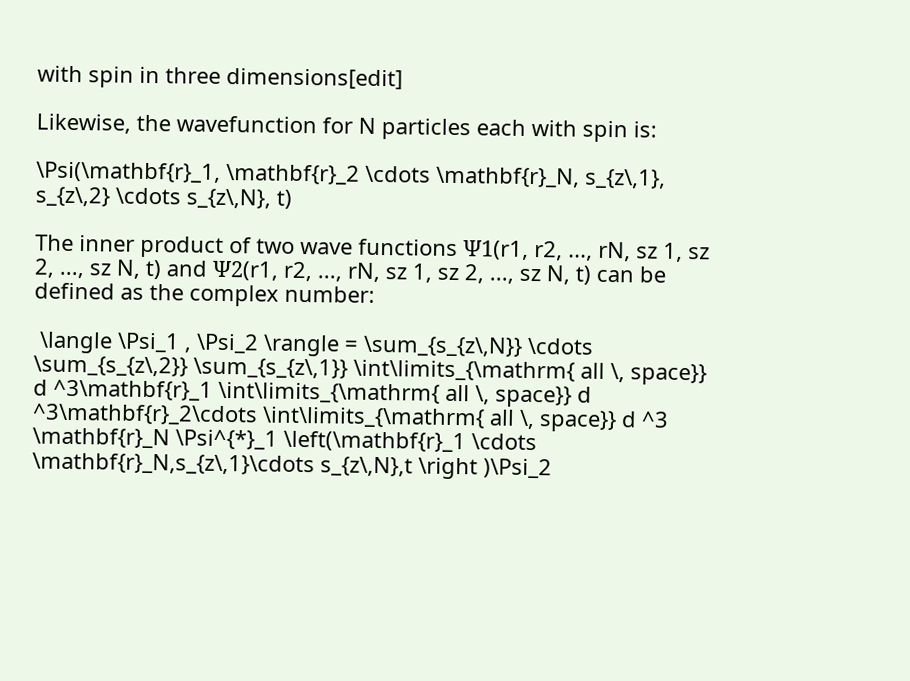with spin in three dimensions[edit]

Likewise, the wavefunction for N particles each with spin is:

\Psi(\mathbf{r}_1, \mathbf{r}_2 \cdots \mathbf{r}_N, s_{z\,1}, s_{z\,2} \cdots s_{z\,N}, t)

The inner product of two wave functions Ψ1(r1, r2, ..., rN, sz 1, sz 2, ..., sz N, t) and Ψ2(r1, r2, ..., rN, sz 1, sz 2, ..., sz N, t) can be defined as the complex number:

 \langle \Psi_1 , \Psi_2 \rangle = \sum_{s_{z\,N}} \cdots \sum_{s_{z\,2}} \sum_{s_{z\,1}} \int\limits_{\mathrm{ all \, space}} d ^3\mathbf{r}_1 \int\limits_{\mathrm{ all \, space}} d ^3\mathbf{r}_2\cdots \int\limits_{\mathrm{ all \, space}} d ^3 \mathbf{r}_N \Psi^{*}_1 \left(\mathbf{r}_1 \cdots \mathbf{r}_N,s_{z\,1}\cdots s_{z\,N},t \right )\Psi_2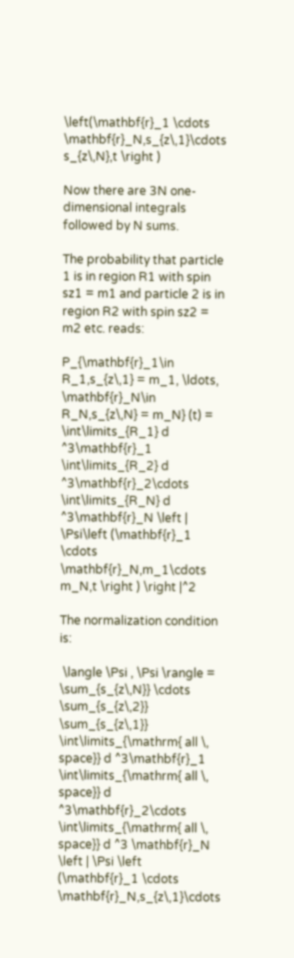\left(\mathbf{r}_1 \cdots \mathbf{r}_N,s_{z\,1}\cdots s_{z\,N},t \right )

Now there are 3N one-dimensional integrals followed by N sums.

The probability that particle 1 is in region R1 with spin sz1 = m1 and particle 2 is in region R2 with spin sz2 = m2 etc. reads:

P_{\mathbf{r}_1\in R_1,s_{z\,1} = m_1, \ldots, \mathbf{r}_N\in R_N,s_{z\,N} = m_N} (t) = \int\limits_{R_1} d ^3\mathbf{r}_1 \int\limits_{R_2} d ^3\mathbf{r}_2\cdots \int\limits_{R_N} d ^3\mathbf{r}_N \left | \Psi\left (\mathbf{r}_1 \cdots \mathbf{r}_N,m_1\cdots m_N,t \right ) \right |^2

The normalization condition is:

 \langle \Psi , \Psi \rangle = \sum_{s_{z\,N}} \cdots \sum_{s_{z\,2}} \sum_{s_{z\,1}} \int\limits_{\mathrm{ all \, space}} d ^3\mathbf{r}_1 \int\limits_{\mathrm{ all \, space}} d ^3\mathbf{r}_2\cdots \int\limits_{\mathrm{ all \, space}} d ^3 \mathbf{r}_N \left | \Psi \left (\mathbf{r}_1 \cdots \mathbf{r}_N,s_{z\,1}\cdots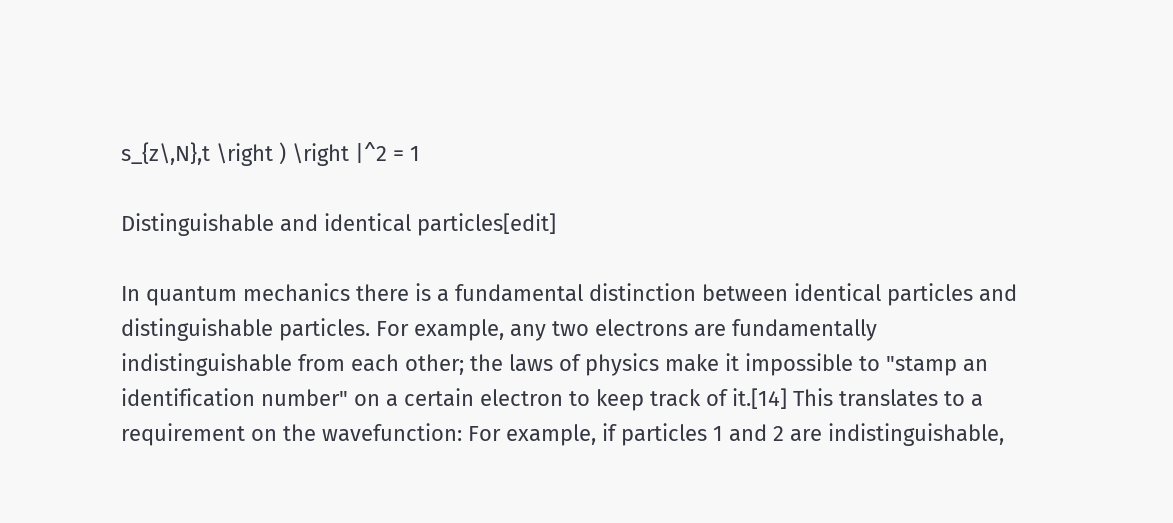s_{z\,N},t \right ) \right |^2 = 1

Distinguishable and identical particles[edit]

In quantum mechanics there is a fundamental distinction between identical particles and distinguishable particles. For example, any two electrons are fundamentally indistinguishable from each other; the laws of physics make it impossible to "stamp an identification number" on a certain electron to keep track of it.[14] This translates to a requirement on the wavefunction: For example, if particles 1 and 2 are indistinguishable,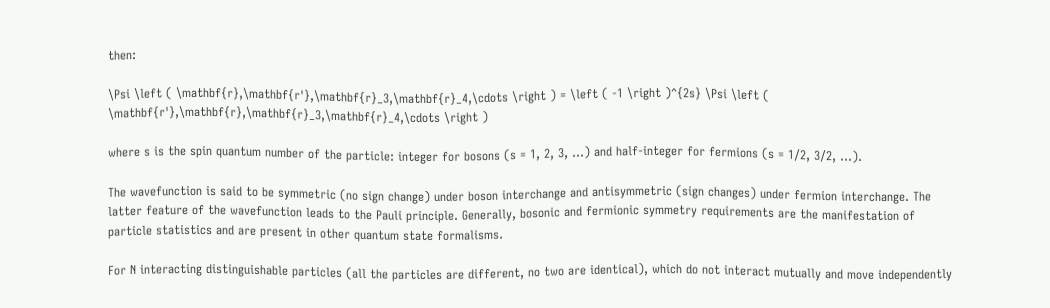then:

\Psi \left ( \mathbf{r},\mathbf{r'},\mathbf{r}_3,\mathbf{r}_4,\cdots \right ) = \left ( -1 \right )^{2s} \Psi \left ( \mathbf{r'},\mathbf{r},\mathbf{r}_3,\mathbf{r}_4,\cdots \right )

where s is the spin quantum number of the particle: integer for bosons (s = 1, 2, 3, ...) and half-integer for fermions (s = 1/2, 3/2, ...).

The wavefunction is said to be symmetric (no sign change) under boson interchange and antisymmetric (sign changes) under fermion interchange. The latter feature of the wavefunction leads to the Pauli principle. Generally, bosonic and fermionic symmetry requirements are the manifestation of particle statistics and are present in other quantum state formalisms.

For N interacting distinguishable particles (all the particles are different, no two are identical), which do not interact mutually and move independently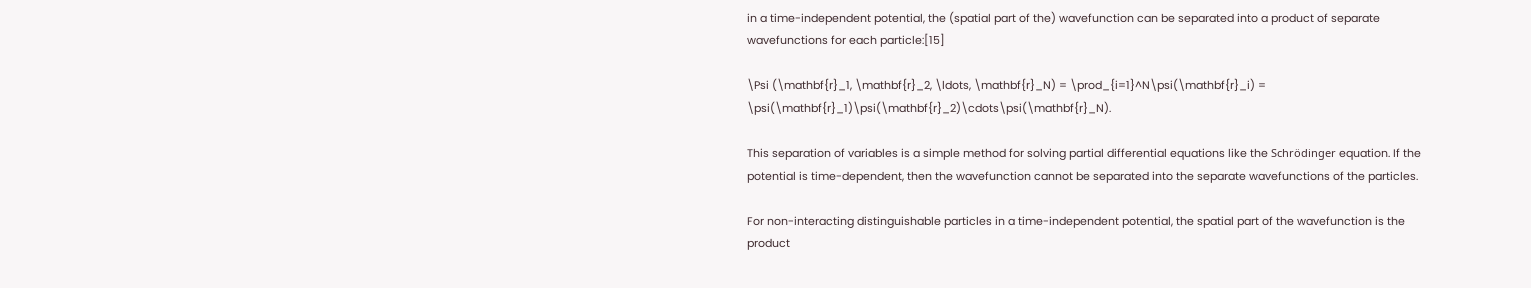in a time-independent potential, the (spatial part of the) wavefunction can be separated into a product of separate wavefunctions for each particle:[15]

\Psi (\mathbf{r}_1, \mathbf{r}_2, \ldots, \mathbf{r}_N) = \prod_{i=1}^N\psi(\mathbf{r}_i) = \psi(\mathbf{r}_1)\psi(\mathbf{r}_2)\cdots\psi(\mathbf{r}_N).

This separation of variables is a simple method for solving partial differential equations like the Schrödinger equation. If the potential is time-dependent, then the wavefunction cannot be separated into the separate wavefunctions of the particles.

For non-interacting distinguishable particles in a time-independent potential, the spatial part of the wavefunction is the product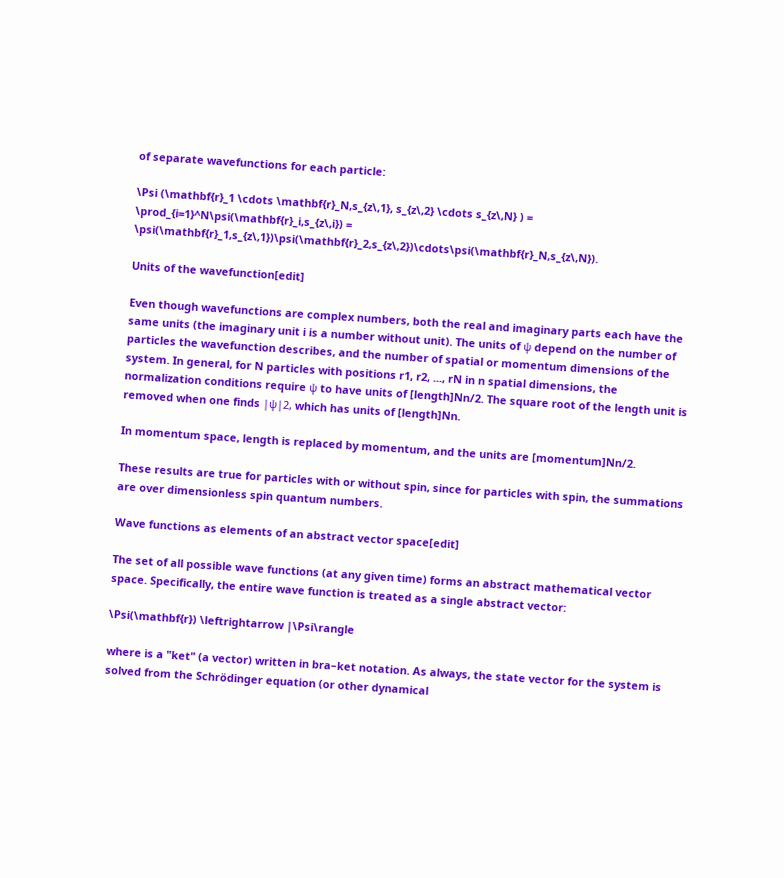of separate wavefunctions for each particle:

\Psi (\mathbf{r}_1 \cdots \mathbf{r}_N,s_{z\,1}, s_{z\,2} \cdots s_{z\,N} ) = \prod_{i=1}^N\psi(\mathbf{r}_i,s_{z\,i}) = \psi(\mathbf{r}_1,s_{z\,1})\psi(\mathbf{r}_2,s_{z\,2})\cdots\psi(\mathbf{r}_N,s_{z\,N}).

Units of the wavefunction[edit]

Even though wavefunctions are complex numbers, both the real and imaginary parts each have the same units (the imaginary unit i is a number without unit). The units of ψ depend on the number of particles the wavefunction describes, and the number of spatial or momentum dimensions of the system. In general, for N particles with positions r1, r2, ..., rN in n spatial dimensions, the normalization conditions require ψ to have units of [length]Nn/2. The square root of the length unit is removed when one finds |ψ|2, which has units of [length]Nn.

In momentum space, length is replaced by momentum, and the units are [momentum]Nn/2.

These results are true for particles with or without spin, since for particles with spin, the summations are over dimensionless spin quantum numbers.

Wave functions as elements of an abstract vector space[edit]

The set of all possible wave functions (at any given time) forms an abstract mathematical vector space. Specifically, the entire wave function is treated as a single abstract vector:

\Psi(\mathbf{r}) \leftrightarrow |\Psi\rangle

where is a "ket" (a vector) written in bra–ket notation. As always, the state vector for the system is solved from the Schrödinger equation (or other dynamical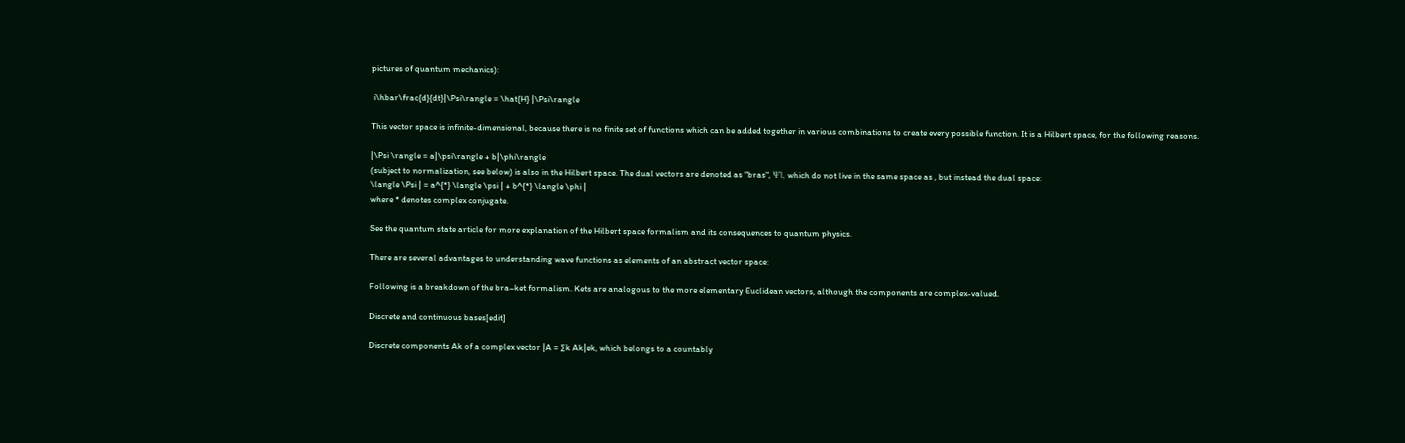pictures of quantum mechanics):

 i\hbar\frac{d}{dt}|\Psi\rangle = \hat{H} |\Psi\rangle

This vector space is infinite-dimensional, because there is no finite set of functions which can be added together in various combinations to create every possible function. It is a Hilbert space, for the following reasons.

|\Psi \rangle = a|\psi\rangle + b|\phi\rangle
(subject to normalization, see below) is also in the Hilbert space. The dual vectors are denoted as "bras", Ψ|, which do not live in the same space as , but instead the dual space:
\langle \Psi | = a^{*} \langle \psi | + b^{*} \langle \phi |
where * denotes complex conjugate.

See the quantum state article for more explanation of the Hilbert space formalism and its consequences to quantum physics.

There are several advantages to understanding wave functions as elements of an abstract vector space:

Following is a breakdown of the bra–ket formalism. Kets are analogous to the more elementary Euclidean vectors, although the components are complex-valued.

Discrete and continuous bases[edit]

Discrete components Ak of a complex vector |A = ∑k Ak|ek, which belongs to a countably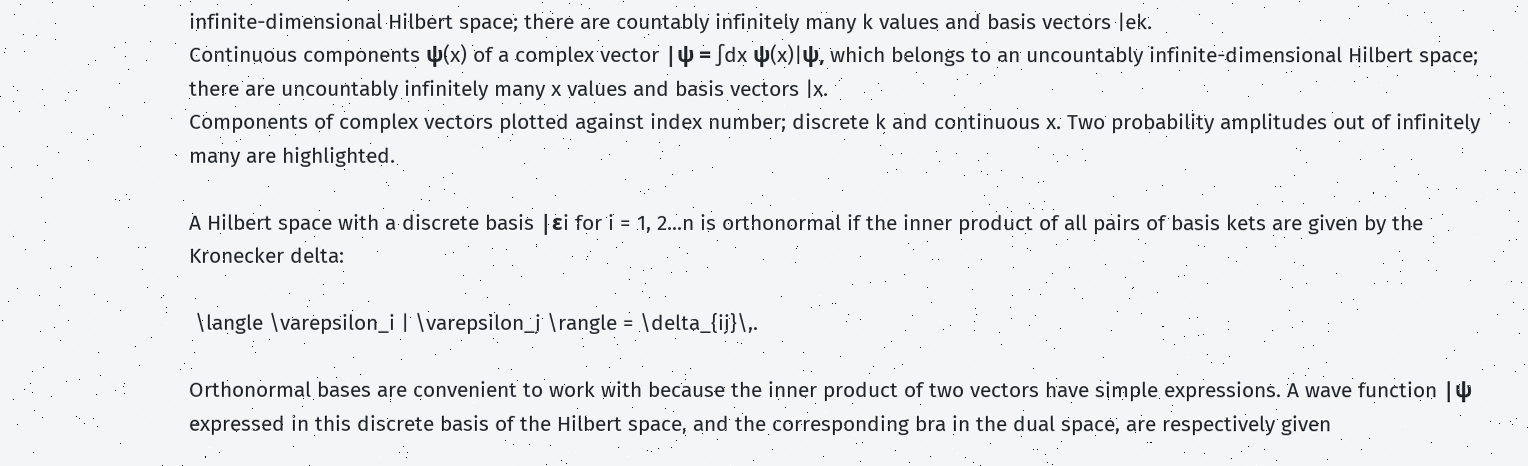infinite-dimensional Hilbert space; there are countably infinitely many k values and basis vectors |ek.
Continuous components ψ(x) of a complex vector |ψ = ∫dx ψ(x)|ψ, which belongs to an uncountably infinite-dimensional Hilbert space; there are uncountably infinitely many x values and basis vectors |x.
Components of complex vectors plotted against index number; discrete k and continuous x. Two probability amplitudes out of infinitely many are highlighted.

A Hilbert space with a discrete basis |εi for i = 1, 2...n is orthonormal if the inner product of all pairs of basis kets are given by the Kronecker delta:

 \langle \varepsilon_i | \varepsilon_j \rangle = \delta_{ij}\,.

Orthonormal bases are convenient to work with because the inner product of two vectors have simple expressions. A wave function |ψ expressed in this discrete basis of the Hilbert space, and the corresponding bra in the dual space, are respectively given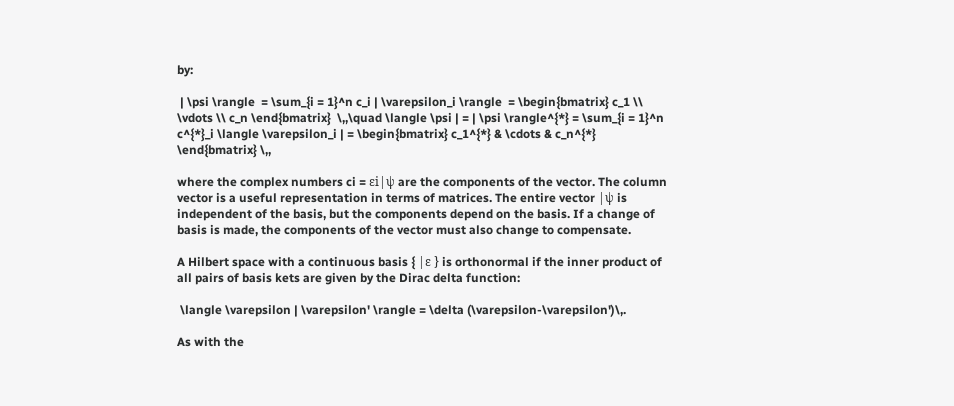by:

 | \psi \rangle  = \sum_{i = 1}^n c_i | \varepsilon_i \rangle  = \begin{bmatrix} c_1 \\ \vdots \\ c_n \end{bmatrix}  \,,\quad \langle \psi | = | \psi \rangle^{*} = \sum_{i = 1}^n c^{*}_i \langle \varepsilon_i | = \begin{bmatrix} c_1^{*} & \cdots & c_n^{*} \end{bmatrix} \,,

where the complex numbers ci = εi|ψ are the components of the vector. The column vector is a useful representation in terms of matrices. The entire vector |ψ is independent of the basis, but the components depend on the basis. If a change of basis is made, the components of the vector must also change to compensate.

A Hilbert space with a continuous basis { |ε } is orthonormal if the inner product of all pairs of basis kets are given by the Dirac delta function:

 \langle \varepsilon | \varepsilon' \rangle = \delta (\varepsilon-\varepsilon')\,.

As with the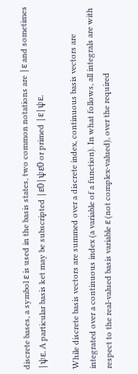discrete bases, a symbol ε is used in the basis states, two common notations are |ε and sometimes |ψε. A particular basis ket may be subscripted |ε0|ψε0 or primed |ε|ψε.

While discrete basis vectors are summed over a discrete index, continuous basis vectors are integrated over a continuous index (a variable of a function). In what follows, all integrals are with respect to the real-valued basis variable ε (not complex-valued), over the required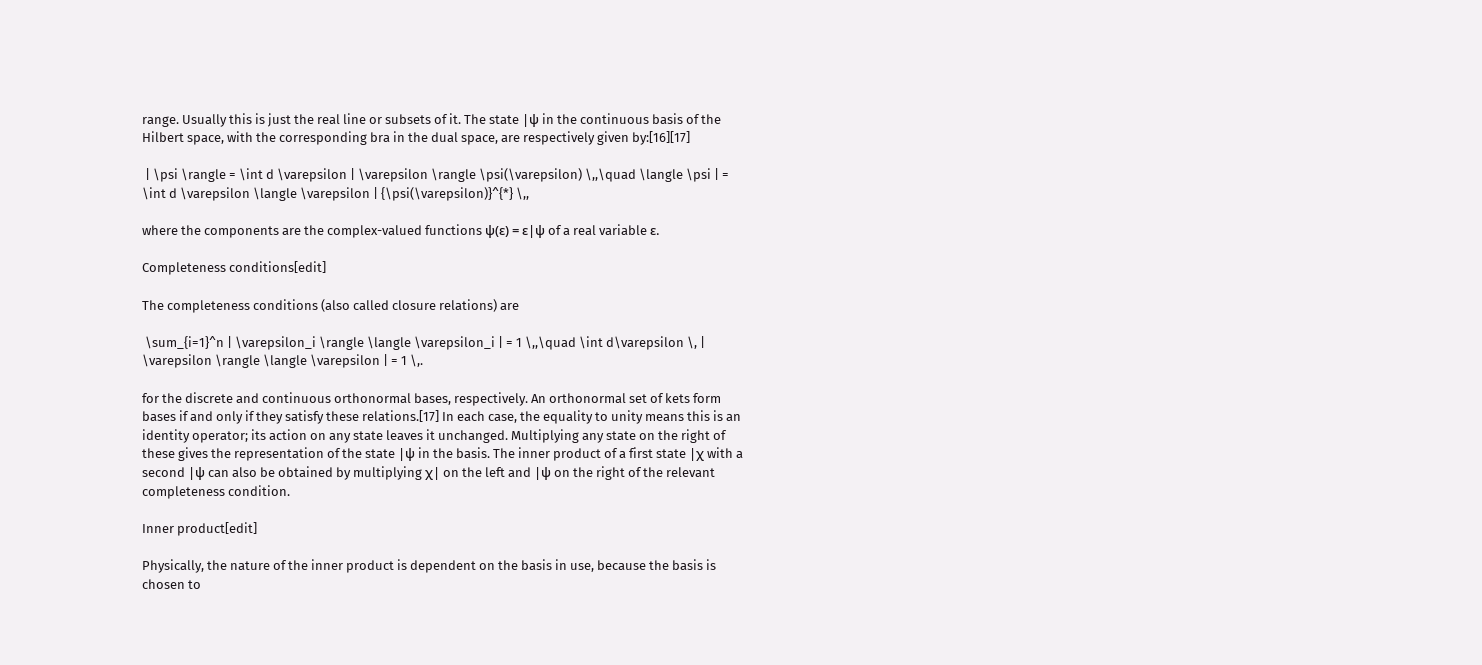range. Usually this is just the real line or subsets of it. The state |ψ in the continuous basis of the Hilbert space, with the corresponding bra in the dual space, are respectively given by:[16][17]

 | \psi \rangle = \int d \varepsilon | \varepsilon \rangle \psi(\varepsilon) \,,\quad \langle \psi | = \int d \varepsilon \langle \varepsilon | {\psi(\varepsilon)}^{*} \,,

where the components are the complex-valued functions ψ(ε) = ε|ψ of a real variable ε.

Completeness conditions[edit]

The completeness conditions (also called closure relations) are

 \sum_{i=1}^n | \varepsilon_i \rangle \langle \varepsilon_i | = 1 \,,\quad \int d\varepsilon \, | \varepsilon \rangle \langle \varepsilon | = 1 \,.

for the discrete and continuous orthonormal bases, respectively. An orthonormal set of kets form bases if and only if they satisfy these relations.[17] In each case, the equality to unity means this is an identity operator; its action on any state leaves it unchanged. Multiplying any state on the right of these gives the representation of the state |ψ in the basis. The inner product of a first state |χ with a second |ψ can also be obtained by multiplying χ| on the left and |ψ on the right of the relevant completeness condition.

Inner product[edit]

Physically, the nature of the inner product is dependent on the basis in use, because the basis is chosen to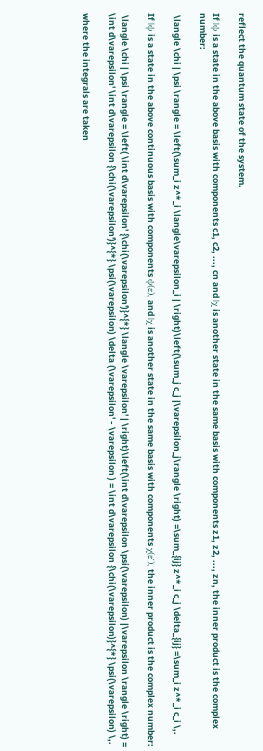reflect the quantum state of the system.

If |ψ is a state in the above basis with components c1, c2, ..., cn and |χ is another state in the same basis with components z1, z2, ..., zn, the inner product is the complex number:

 \langle \chi | \psi \rangle = \left(\sum_i z^*_i \langle\varepsilon_i | \right)\left(\sum_j c_j |\varepsilon_j\rangle \right) =\sum_{ij} z^*_i c_j \delta_{ij} =\sum_i z^*_i c_i \,.

If |ψ is a state in the above continuous basis with components ψ(ε), and |χ is another state in the same basis with components χ(ε′), the inner product is the complex number:

 \langle \chi | \psi \rangle = \left( \int d\varepsilon' {\chi(\varepsilon')}^{*} \langle \varepsilon' | \right)\left(\int d\varepsilon \psi(\varepsilon) |\varepsilon \rangle \right) = \int d\varepsilon' \int d\varepsilon {\chi(\varepsilon')}^{*} \psi(\varepsilon) \delta (\varepsilon' - \varepsilon ) = \int d\varepsilon {\chi(\varepsilon)}^{*} \psi(\varepsilon) \,.

where the integrals are taken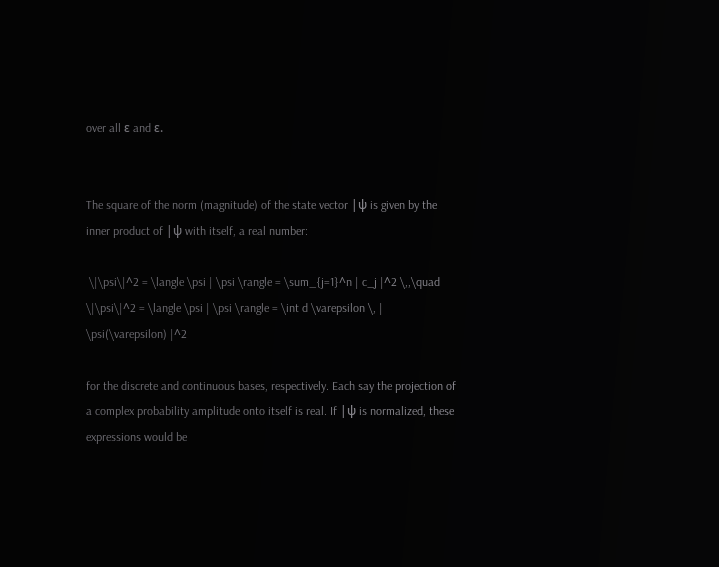over all ε and ε.


The square of the norm (magnitude) of the state vector |ψ is given by the inner product of |ψ with itself, a real number:

 \|\psi\|^2 = \langle \psi | \psi \rangle = \sum_{j=1}^n | c_j |^2 \,,\quad \|\psi\|^2 = \langle \psi | \psi \rangle = \int d \varepsilon \, | \psi(\varepsilon) |^2

for the discrete and continuous bases, respectively. Each say the projection of a complex probability amplitude onto itself is real. If |ψ is normalized, these expressions would be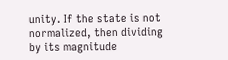unity. If the state is not normalized, then dividing by its magnitude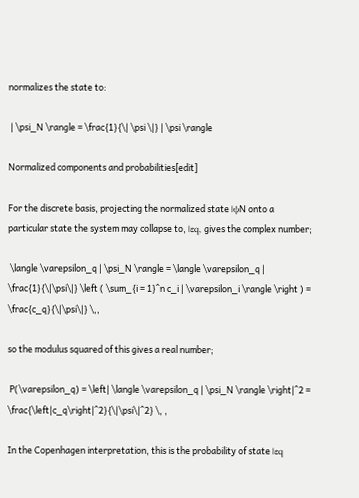normalizes the state to:

 | \psi_N \rangle = \frac{1}{\| \psi \|} | \psi \rangle

Normalized components and probabilities[edit]

For the discrete basis, projecting the normalized state |ψN onto a particular state the system may collapse to, |εq, gives the complex number;

 \langle \varepsilon_q | \psi_N \rangle = \langle \varepsilon_q | \frac{1}{\|\psi\|} \left ( \sum_{i = 1}^n c_i | \varepsilon_i \rangle \right ) = \frac{c_q}{\|\psi\|} \,,

so the modulus squared of this gives a real number;

 P(\varepsilon_q) = \left| \langle \varepsilon_q | \psi_N \rangle \right|^2 = \frac{\left|c_q\right|^2}{\|\psi\|^2} \, ,

In the Copenhagen interpretation, this is the probability of state |εq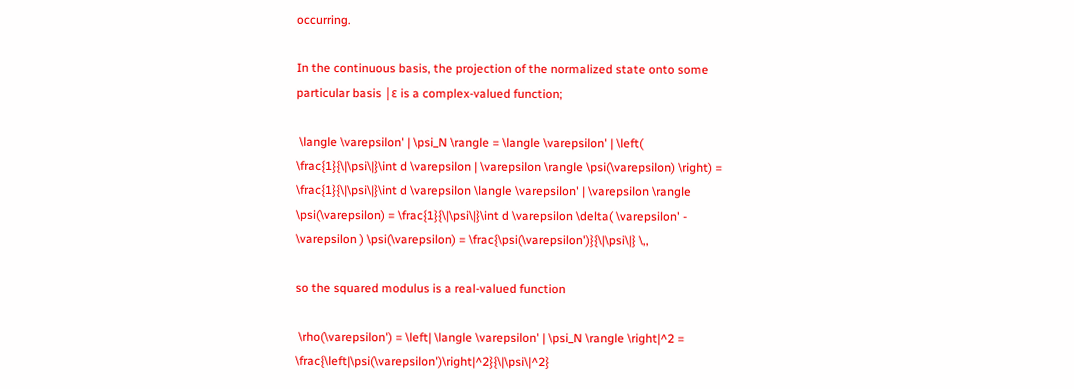occurring.

In the continuous basis, the projection of the normalized state onto some particular basis |ε is a complex-valued function;

 \langle \varepsilon' | \psi_N \rangle = \langle \varepsilon' | \left( \frac{1}{\|\psi\|}\int d \varepsilon | \varepsilon \rangle \psi(\varepsilon) \right) =  \frac{1}{\|\psi\|}\int d \varepsilon \langle \varepsilon' | \varepsilon \rangle \psi(\varepsilon) = \frac{1}{\|\psi\|}\int d \varepsilon \delta( \varepsilon' - \varepsilon ) \psi(\varepsilon) = \frac{\psi(\varepsilon')}{\|\psi\|} \,,

so the squared modulus is a real-valued function

 \rho(\varepsilon') = \left| \langle \varepsilon' | \psi_N \rangle \right|^2 = \frac{\left|\psi(\varepsilon')\right|^2}{\|\psi\|^2}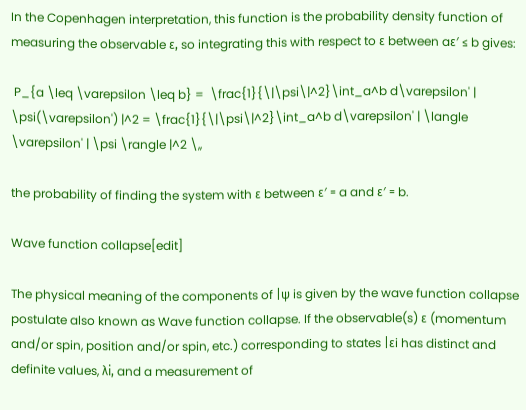In the Copenhagen interpretation, this function is the probability density function of measuring the observable ε, so integrating this with respect to ε between aε′ ≤ b gives:

 P_{a \leq \varepsilon \leq b} =  \frac{1}{\|\psi\|^2}\int_a^b d\varepsilon' | \psi(\varepsilon') |^2 = \frac{1}{\|\psi\|^2}\int_a^b d\varepsilon' | \langle \varepsilon' | \psi \rangle |^2 \,,

the probability of finding the system with ε between ε′ = a and ε′ = b.

Wave function collapse[edit]

The physical meaning of the components of |ψ is given by the wave function collapse postulate also known as Wave function collapse. If the observable(s) ε (momentum and/or spin, position and/or spin, etc.) corresponding to states |εi has distinct and definite values, λi, and a measurement of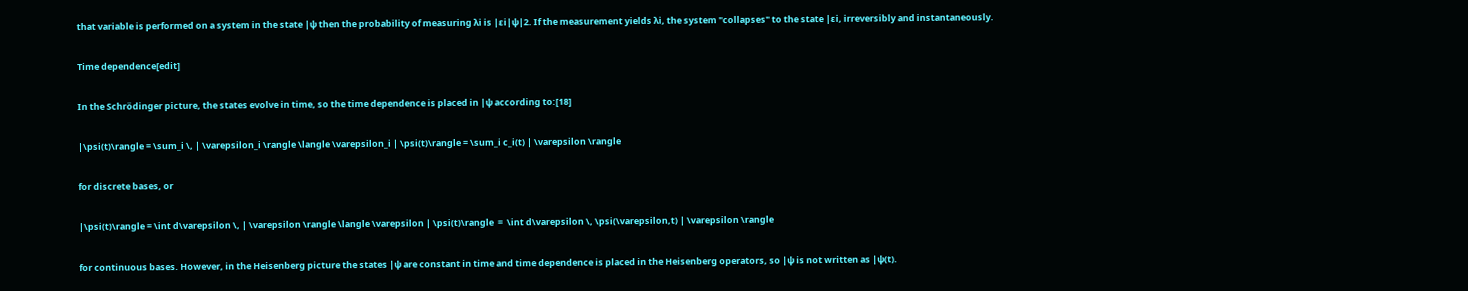that variable is performed on a system in the state |ψ then the probability of measuring λi is |εi|ψ|2. If the measurement yields λi, the system "collapses" to the state |εi, irreversibly and instantaneously.

Time dependence[edit]

In the Schrödinger picture, the states evolve in time, so the time dependence is placed in |ψ according to:[18]

|\psi(t)\rangle = \sum_i \, | \varepsilon_i \rangle \langle \varepsilon_i | \psi(t)\rangle = \sum_i c_i(t) | \varepsilon \rangle

for discrete bases, or

|\psi(t)\rangle = \int d\varepsilon \, | \varepsilon \rangle \langle \varepsilon | \psi(t)\rangle  =  \int d\varepsilon \, \psi(\varepsilon,t) | \varepsilon \rangle

for continuous bases. However, in the Heisenberg picture the states |ψ are constant in time and time dependence is placed in the Heisenberg operators, so |ψ is not written as |ψ(t).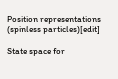Position representations (spinless particles)[edit]

State space for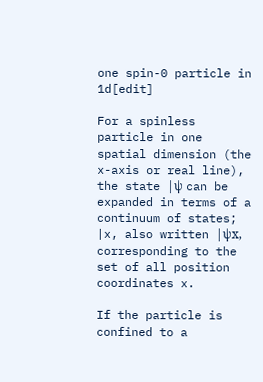one spin-0 particle in 1d[edit]

For a spinless particle in one spatial dimension (the x-axis or real line), the state |ψ can be expanded in terms of a continuum of states; |x, also written |ψx, corresponding to the set of all position coordinates x.

If the particle is confined to a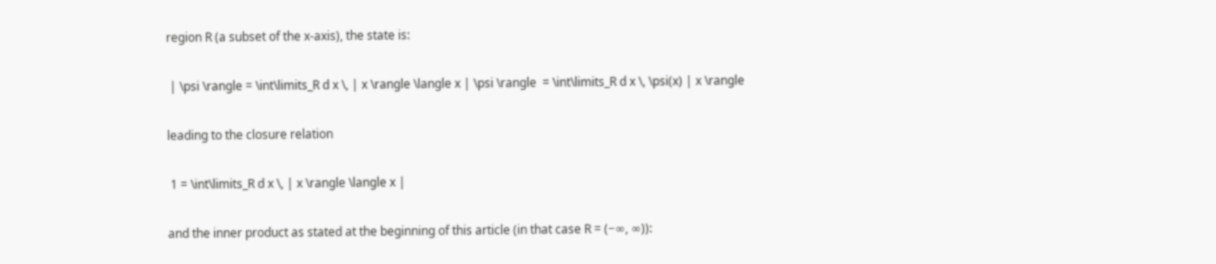region R (a subset of the x-axis), the state is:

 | \psi \rangle = \int\limits_R d x \, | x \rangle \langle x | \psi \rangle  = \int\limits_R d x \, \psi(x) | x \rangle

leading to the closure relation

 1 = \int\limits_R d x \, | x \rangle \langle x |

and the inner product as stated at the beginning of this article (in that case R = (−∞, ∞)):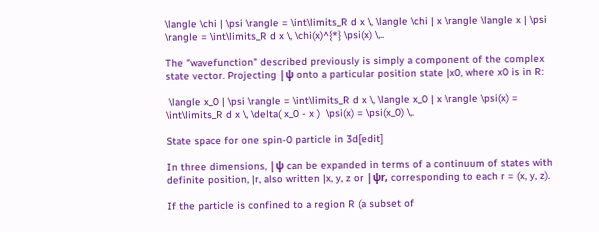\langle \chi | \psi \rangle = \int\limits_R d x \, \langle \chi | x \rangle \langle x | \psi \rangle = \int\limits_R d x \, \chi(x)^{*} \psi(x) \,..

The "wavefunction" described previously is simply a component of the complex state vector. Projecting |ψ onto a particular position state |x0, where x0 is in R:

 \langle x_0 | \psi \rangle = \int\limits_R d x \, \langle x_0 | x \rangle \psi(x) = \int\limits_R d x \, \delta( x_0 - x )  \psi(x) = \psi(x_0) \,.

State space for one spin-0 particle in 3d[edit]

In three dimensions, |ψ can be expanded in terms of a continuum of states with definite position, |r, also written |x, y, z or |ψr, corresponding to each r = (x, y, z).

If the particle is confined to a region R (a subset of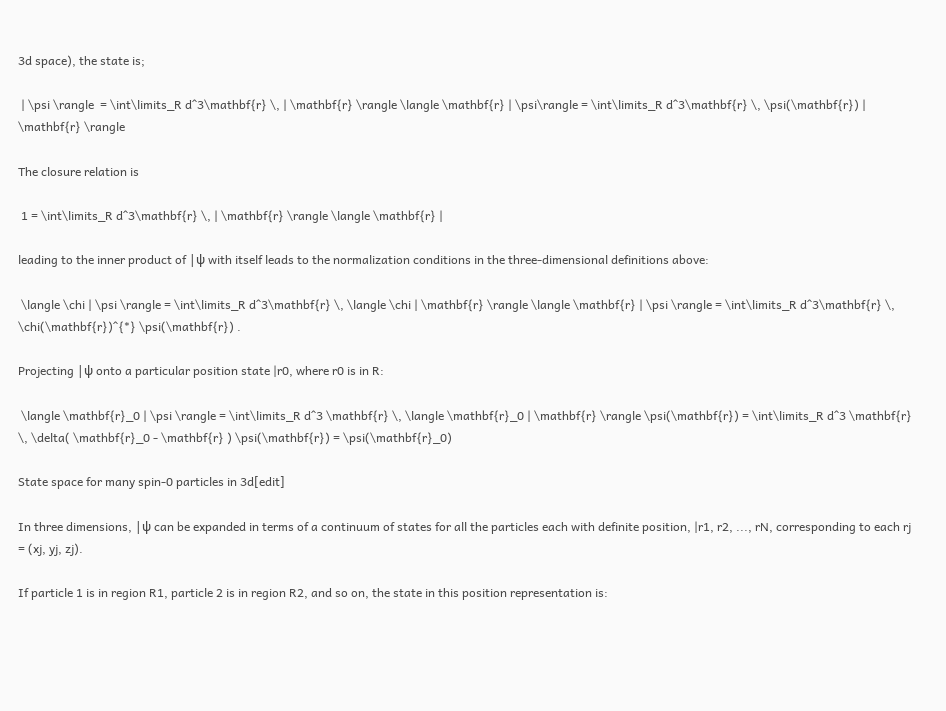3d space), the state is;

 | \psi \rangle  = \int\limits_R d^3\mathbf{r} \, | \mathbf{r} \rangle \langle \mathbf{r} | \psi\rangle = \int\limits_R d^3\mathbf{r} \, \psi(\mathbf{r}) | \mathbf{r} \rangle

The closure relation is

 1 = \int\limits_R d^3\mathbf{r} \, | \mathbf{r} \rangle \langle \mathbf{r} |

leading to the inner product of |ψ with itself leads to the normalization conditions in the three-dimensional definitions above:

 \langle \chi | \psi \rangle = \int\limits_R d^3\mathbf{r} \, \langle \chi | \mathbf{r} \rangle \langle \mathbf{r} | \psi \rangle = \int\limits_R d^3\mathbf{r} \, \chi(\mathbf{r})^{*} \psi(\mathbf{r}) .

Projecting |ψ onto a particular position state |r0, where r0 is in R:

 \langle \mathbf{r}_0 | \psi \rangle = \int\limits_R d^3 \mathbf{r} \, \langle \mathbf{r}_0 | \mathbf{r} \rangle \psi(\mathbf{r}) = \int\limits_R d^3 \mathbf{r} \, \delta( \mathbf{r}_0 - \mathbf{r} ) \psi(\mathbf{r}) = \psi(\mathbf{r}_0)

State space for many spin-0 particles in 3d[edit]

In three dimensions, |ψ can be expanded in terms of a continuum of states for all the particles each with definite position, |r1, r2, ..., rN, corresponding to each rj = (xj, yj, zj).

If particle 1 is in region R1, particle 2 is in region R2, and so on, the state in this position representation is: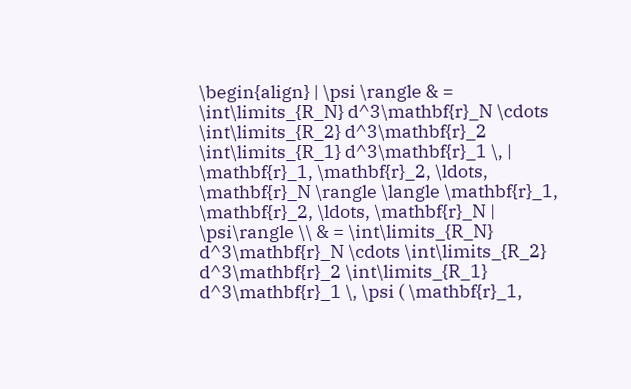\begin{align} | \psi \rangle & = \int\limits_{R_N} d^3\mathbf{r}_N \cdots \int\limits_{R_2} d^3\mathbf{r}_2 \int\limits_{R_1} d^3\mathbf{r}_1 \, | \mathbf{r}_1, \mathbf{r}_2, \ldots, \mathbf{r}_N \rangle \langle \mathbf{r}_1, \mathbf{r}_2, \ldots, \mathbf{r}_N | \psi\rangle \\ & = \int\limits_{R_N} d^3\mathbf{r}_N \cdots \int\limits_{R_2} d^3\mathbf{r}_2 \int\limits_{R_1} d^3\mathbf{r}_1 \, \psi ( \mathbf{r}_1,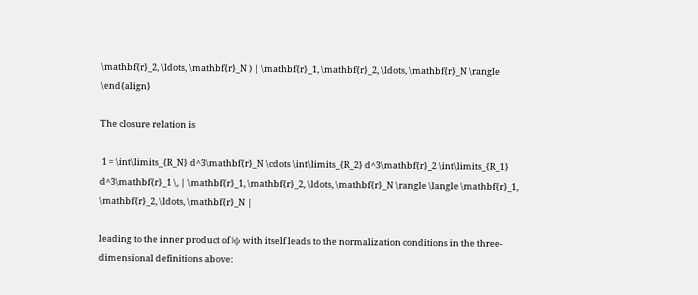\mathbf{r}_2, \ldots, \mathbf{r}_N ) | \mathbf{r}_1, \mathbf{r}_2, \ldots, \mathbf{r}_N \rangle \end{align}

The closure relation is

 1 = \int\limits_{R_N} d^3\mathbf{r}_N \cdots \int\limits_{R_2} d^3\mathbf{r}_2 \int\limits_{R_1} d^3\mathbf{r}_1 \, | \mathbf{r}_1, \mathbf{r}_2, \ldots, \mathbf{r}_N \rangle \langle \mathbf{r}_1, \mathbf{r}_2, \ldots, \mathbf{r}_N |

leading to the inner product of |ψ with itself leads to the normalization conditions in the three-dimensional definitions above: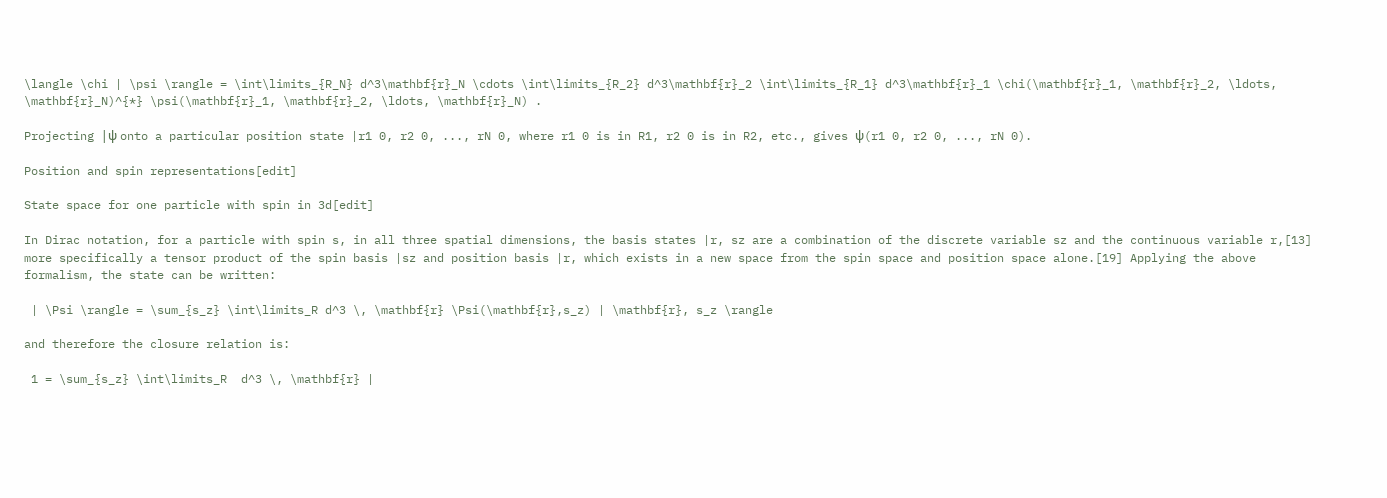\langle \chi | \psi \rangle = \int\limits_{R_N} d^3\mathbf{r}_N \cdots \int\limits_{R_2} d^3\mathbf{r}_2 \int\limits_{R_1} d^3\mathbf{r}_1 \chi(\mathbf{r}_1, \mathbf{r}_2, \ldots, \mathbf{r}_N)^{*} \psi(\mathbf{r}_1, \mathbf{r}_2, \ldots, \mathbf{r}_N) .

Projecting |ψ onto a particular position state |r1 0, r2 0, ..., rN 0, where r1 0 is in R1, r2 0 is in R2, etc., gives ψ(r1 0, r2 0, ..., rN 0).

Position and spin representations[edit]

State space for one particle with spin in 3d[edit]

In Dirac notation, for a particle with spin s, in all three spatial dimensions, the basis states |r, sz are a combination of the discrete variable sz and the continuous variable r,[13] more specifically a tensor product of the spin basis |sz and position basis |r, which exists in a new space from the spin space and position space alone.[19] Applying the above formalism, the state can be written:

 | \Psi \rangle = \sum_{s_z} \int\limits_R d^3 \, \mathbf{r} \Psi(\mathbf{r},s_z) | \mathbf{r}, s_z \rangle

and therefore the closure relation is:

 1 = \sum_{s_z} \int\limits_R  d^3 \, \mathbf{r} |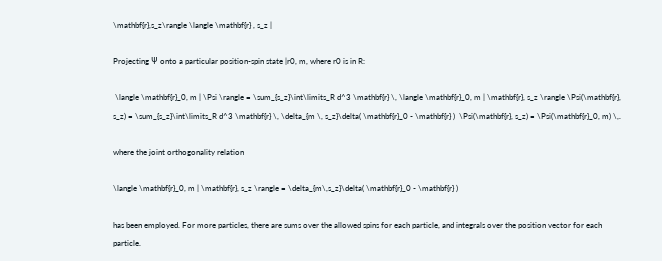\mathbf{r},s_z\rangle \langle \mathbf{r} , s_z |

Projecting Ψ onto a particular position-spin state |r0, m, where r0 is in R:

 \langle \mathbf{r}_0, m | \Psi \rangle = \sum_{s_z}\int\limits_R d^3 \mathbf{r} \, \langle \mathbf{r}_0, m | \mathbf{r}, s_z \rangle \Psi(\mathbf{r}, s_z) = \sum_{s_z}\int\limits_R d^3 \mathbf{r} \, \delta_{m \, s_z}\delta( \mathbf{r}_0 - \mathbf{r} )  \Psi(\mathbf{r}, s_z) = \Psi(\mathbf{r}_0, m) \,.

where the joint orthogonality relation

\langle \mathbf{r}_0, m | \mathbf{r}, s_z \rangle = \delta_{m\,s_z}\delta( \mathbf{r}_0 - \mathbf{r} )

has been employed. For more particles, there are sums over the allowed spins for each particle, and integrals over the position vector for each particle.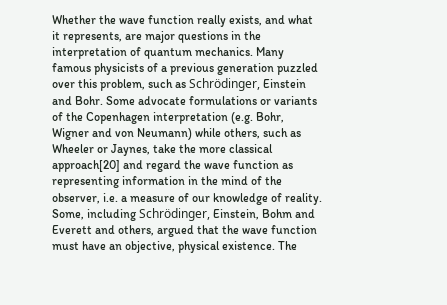Whether the wave function really exists, and what it represents, are major questions in the interpretation of quantum mechanics. Many famous physicists of a previous generation puzzled over this problem, such as Schrödinger, Einstein and Bohr. Some advocate formulations or variants of the Copenhagen interpretation (e.g. Bohr, Wigner and von Neumann) while others, such as Wheeler or Jaynes, take the more classical approach[20] and regard the wave function as representing information in the mind of the observer, i.e. a measure of our knowledge of reality. Some, including Schrödinger, Einstein, Bohm and Everett and others, argued that the wave function must have an objective, physical existence. The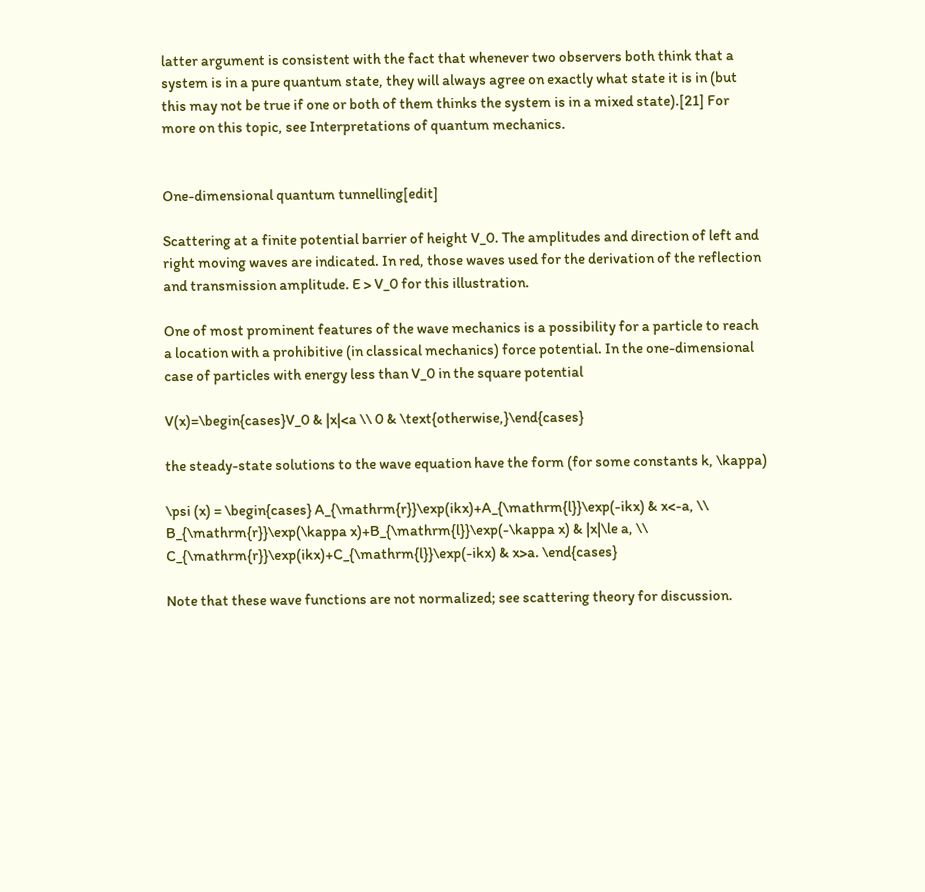latter argument is consistent with the fact that whenever two observers both think that a system is in a pure quantum state, they will always agree on exactly what state it is in (but this may not be true if one or both of them thinks the system is in a mixed state).[21] For more on this topic, see Interpretations of quantum mechanics.


One-dimensional quantum tunnelling[edit]

Scattering at a finite potential barrier of height V_0. The amplitudes and direction of left and right moving waves are indicated. In red, those waves used for the derivation of the reflection and transmission amplitude. E > V_0 for this illustration.

One of most prominent features of the wave mechanics is a possibility for a particle to reach a location with a prohibitive (in classical mechanics) force potential. In the one-dimensional case of particles with energy less than V_0 in the square potential

V(x)=\begin{cases}V_0 & |x|<a \\ 0 & \text{otherwise,}\end{cases}

the steady-state solutions to the wave equation have the form (for some constants k, \kappa)

\psi (x) = \begin{cases} A_{\mathrm{r}}\exp(ikx)+A_{\mathrm{l}}\exp(-ikx) & x<-a, \\  B_{\mathrm{r}}\exp(\kappa x)+B_{\mathrm{l}}\exp(-\kappa x) & |x|\le a, \\  C_{\mathrm{r}}\exp(ikx)+C_{\mathrm{l}}\exp(-ikx) & x>a. \end{cases}

Note that these wave functions are not normalized; see scattering theory for discussion.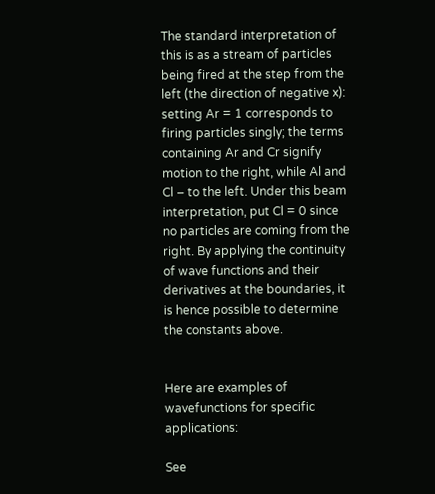The standard interpretation of this is as a stream of particles being fired at the step from the left (the direction of negative x): setting Ar = 1 corresponds to firing particles singly; the terms containing Ar and Cr signify motion to the right, while Al and Cl – to the left. Under this beam interpretation, put Cl = 0 since no particles are coming from the right. By applying the continuity of wave functions and their derivatives at the boundaries, it is hence possible to determine the constants above.


Here are examples of wavefunctions for specific applications:

See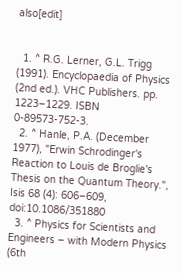also[edit]


  1. ^ R.G. Lerner, G.L. Trigg (1991). Encyclopaedia of Physics (2nd ed.). VHC Publishers. pp. 1223–1229. ISBN 0-89573-752-3.
  2. ^ Hanle, P.A. (December 1977), "Erwin Schrodinger's Reaction to Louis de Broglie's Thesis on the Quantum Theory.", Isis 68 (4): 606–609, doi:10.1086/351880
  3. ^ Physics for Scientists and Engineers – with Modern Physics (6th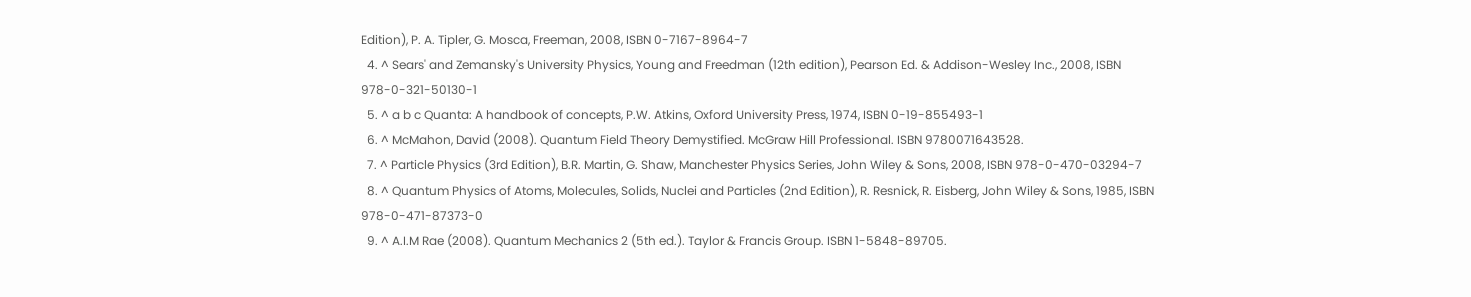Edition), P. A. Tipler, G. Mosca, Freeman, 2008, ISBN 0-7167-8964-7
  4. ^ Sears' and Zemansky's University Physics, Young and Freedman (12th edition), Pearson Ed. & Addison-Wesley Inc., 2008, ISBN 978-0-321-50130-1
  5. ^ a b c Quanta: A handbook of concepts, P.W. Atkins, Oxford University Press, 1974, ISBN 0-19-855493-1
  6. ^ McMahon, David (2008). Quantum Field Theory Demystified. McGraw Hill Professional. ISBN 9780071643528.
  7. ^ Particle Physics (3rd Edition), B.R. Martin, G. Shaw, Manchester Physics Series, John Wiley & Sons, 2008, ISBN 978-0-470-03294-7
  8. ^ Quantum Physics of Atoms, Molecules, Solids, Nuclei and Particles (2nd Edition), R. Resnick, R. Eisberg, John Wiley & Sons, 1985, ISBN 978-0-471-87373-0
  9. ^ A.I.M Rae (2008). Quantum Mechanics 2 (5th ed.). Taylor & Francis Group. ISBN 1-5848-89705.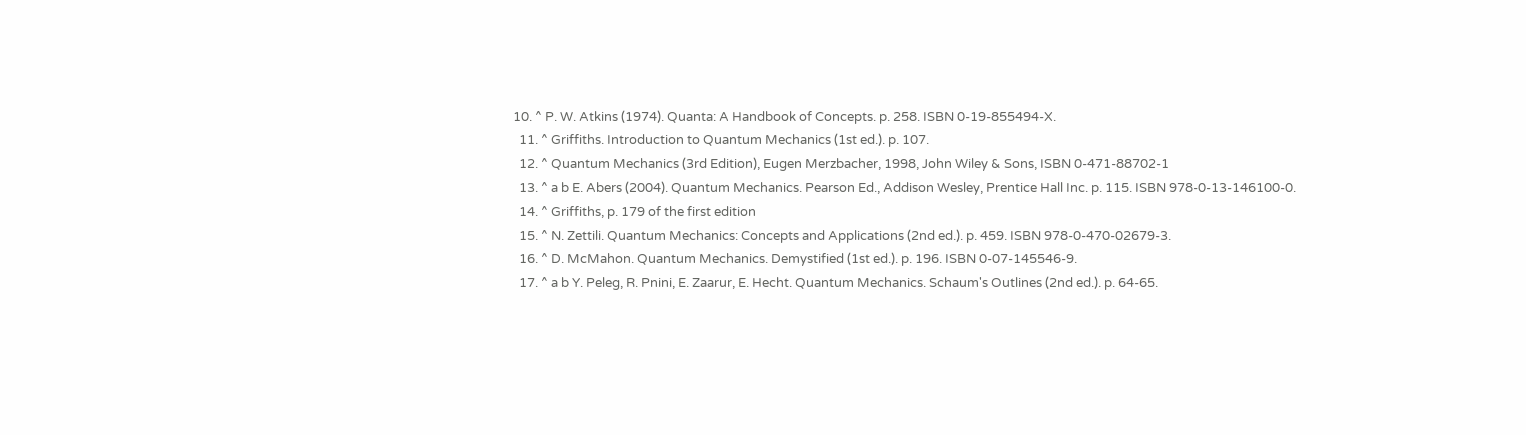10. ^ P. W. Atkins (1974). Quanta: A Handbook of Concepts. p. 258. ISBN 0-19-855494-X.
  11. ^ Griffiths. Introduction to Quantum Mechanics (1st ed.). p. 107.
  12. ^ Quantum Mechanics (3rd Edition), Eugen Merzbacher, 1998, John Wiley & Sons, ISBN 0-471-88702-1
  13. ^ a b E. Abers (2004). Quantum Mechanics. Pearson Ed., Addison Wesley, Prentice Hall Inc. p. 115. ISBN 978-0-13-146100-0.
  14. ^ Griffiths, p. 179 of the first edition
  15. ^ N. Zettili. Quantum Mechanics: Concepts and Applications (2nd ed.). p. 459. ISBN 978-0-470-02679-3.
  16. ^ D. McMahon. Quantum Mechanics. Demystified (1st ed.). p. 196. ISBN 0-07-145546-9.
  17. ^ a b Y. Peleg, R. Pnini, E. Zaarur, E. Hecht. Quantum Mechanics. Schaum's Outlines (2nd ed.). p. 64-65.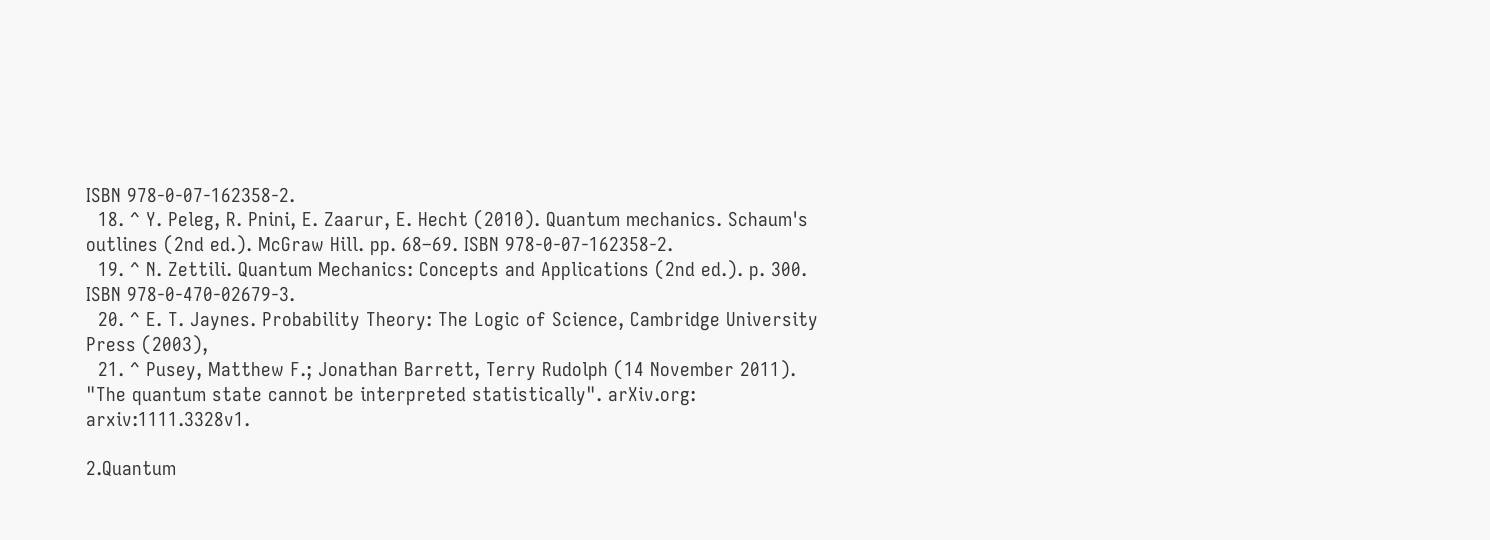ISBN 978-0-07-162358-2.
  18. ^ Y. Peleg, R. Pnini, E. Zaarur, E. Hecht (2010). Quantum mechanics. Schaum's outlines (2nd ed.). McGraw Hill. pp. 68–69. ISBN 978-0-07-162358-2.
  19. ^ N. Zettili. Quantum Mechanics: Concepts and Applications (2nd ed.). p. 300. ISBN 978-0-470-02679-3.
  20. ^ E. T. Jaynes. Probability Theory: The Logic of Science, Cambridge University Press (2003),
  21. ^ Pusey, Matthew F.; Jonathan Barrett, Terry Rudolph (14 November 2011). "The quantum state cannot be interpreted statistically". arXiv.org: arxiv:1111.3328v1.

2.Quantum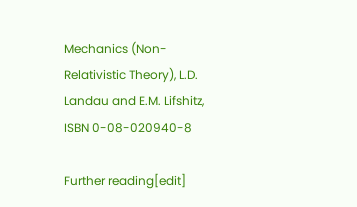Mechanics (Non-Relativistic Theory), L.D. Landau and E.M. Lifshitz, ISBN 0-08-020940-8

Further reading[edit]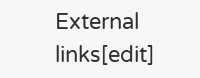External links[edit]